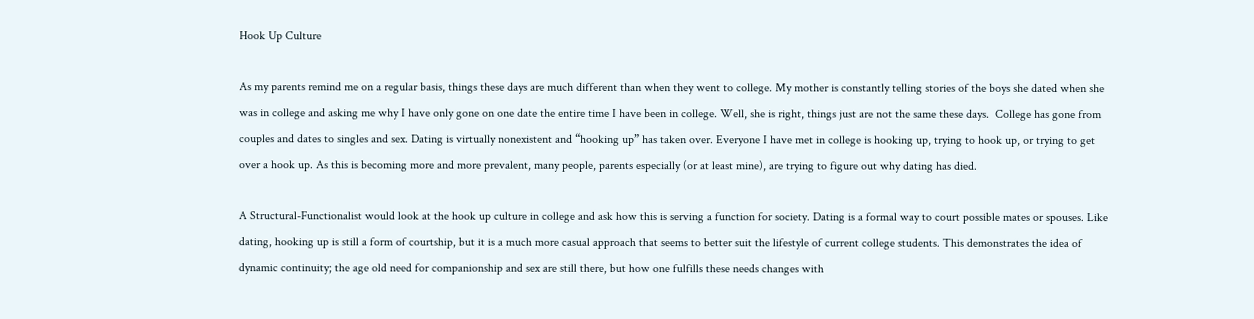Hook Up Culture

As my parents remind me on a regular basis, things these days are much different than when they went to college. My mother is constantly telling stories of the boys she dated when she was in college and asking me why I have only gone on one date the entire time I have been in college. Well, she is right, things just are not the same these days.  College has gone from couples and dates to singles and sex. Dating is virtually nonexistent and “hooking up” has taken over. Everyone I have met in college is hooking up, trying to hook up, or trying to get over a hook up. As this is becoming more and more prevalent, many people, parents especially (or at least mine), are trying to figure out why dating has died.

A Structural-Functionalist would look at the hook up culture in college and ask how this is serving a function for society. Dating is a formal way to court possible mates or spouses. Like dating, hooking up is still a form of courtship, but it is a much more casual approach that seems to better suit the lifestyle of current college students. This demonstrates the idea of dynamic continuity; the age old need for companionship and sex are still there, but how one fulfills these needs changes with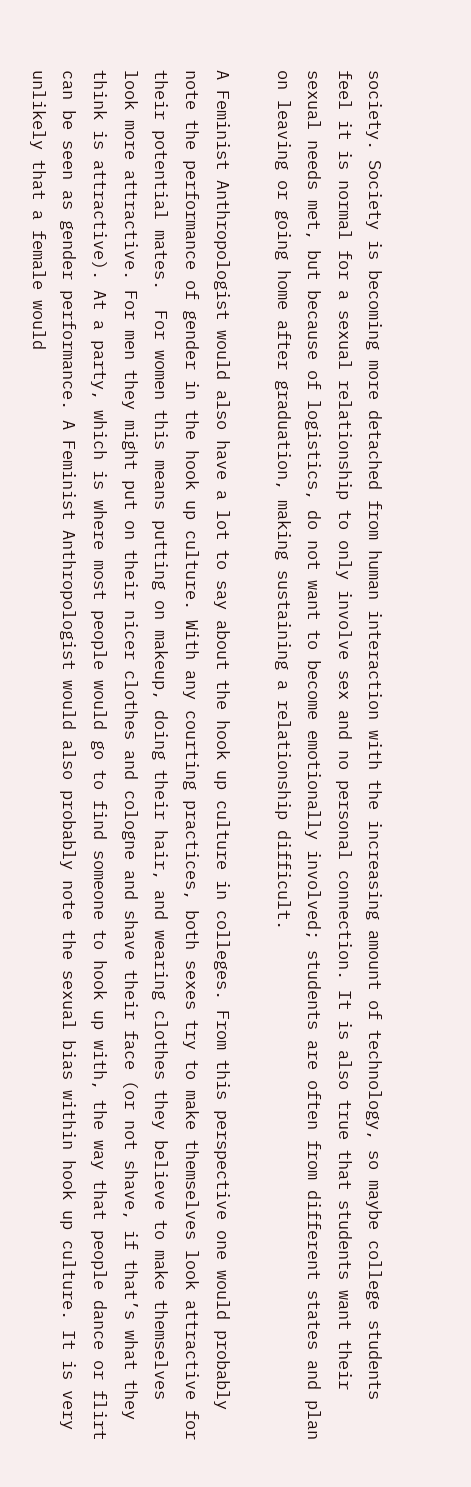society. Society is becoming more detached from human interaction with the increasing amount of technology, so maybe college students feel it is normal for a sexual relationship to only involve sex and no personal connection. It is also true that students want their sexual needs met, but because of logistics, do not want to become emotionally involved; students are often from different states and plan on leaving or going home after graduation, making sustaining a relationship difficult.

A Feminist Anthropologist would also have a lot to say about the hook up culture in colleges. From this perspective one would probably note the performance of gender in the hook up culture. With any courting practices, both sexes try to make themselves look attractive for their potential mates.  For women this means putting on makeup, doing their hair, and wearing clothes they believe to make themselves look more attractive. For men they might put on their nicer clothes and cologne and shave their face (or not shave, if that’s what they think is attractive). At a party, which is where most people would go to find someone to hook up with, the way that people dance or flirt can be seen as gender performance. A Feminist Anthropologist would also probably note the sexual bias within hook up culture. It is very unlikely that a female would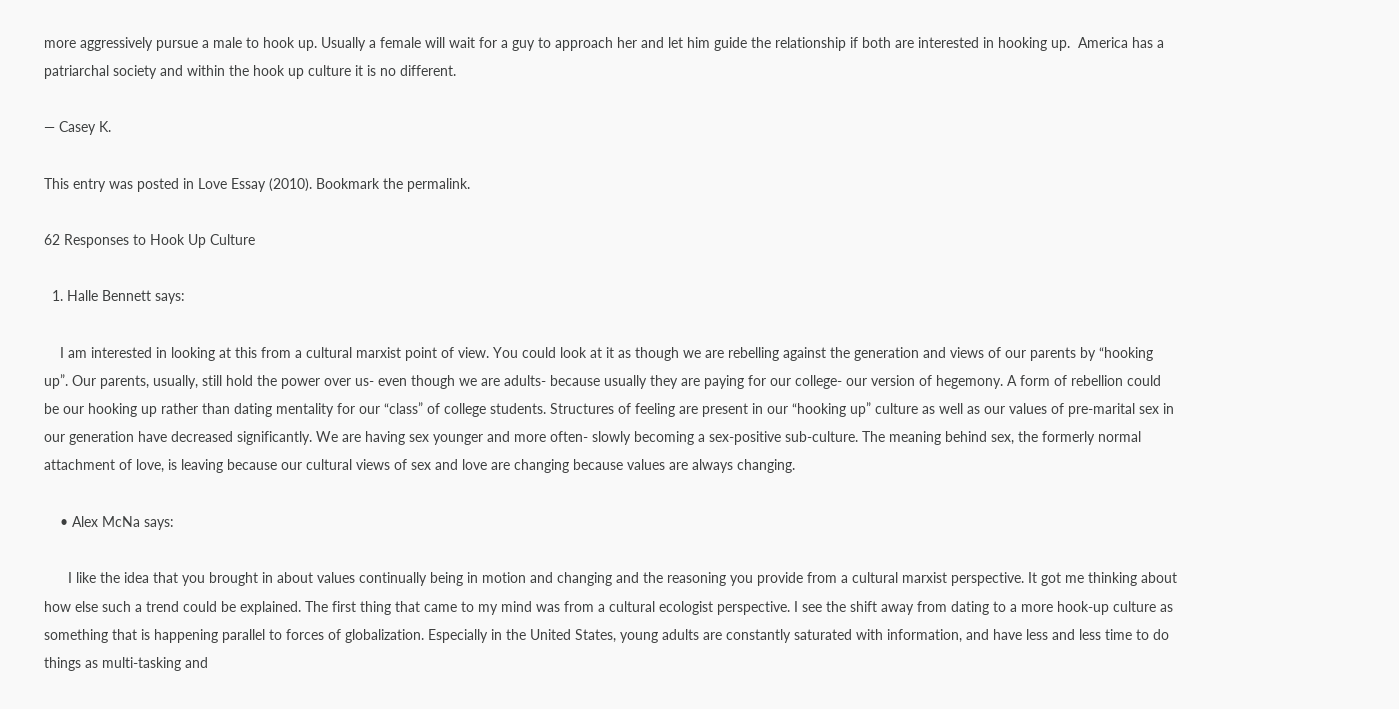more aggressively pursue a male to hook up. Usually a female will wait for a guy to approach her and let him guide the relationship if both are interested in hooking up.  America has a patriarchal society and within the hook up culture it is no different.

— Casey K.

This entry was posted in Love Essay (2010). Bookmark the permalink.

62 Responses to Hook Up Culture

  1. Halle Bennett says:

    I am interested in looking at this from a cultural marxist point of view. You could look at it as though we are rebelling against the generation and views of our parents by “hooking up”. Our parents, usually, still hold the power over us- even though we are adults- because usually they are paying for our college- our version of hegemony. A form of rebellion could be our hooking up rather than dating mentality for our “class” of college students. Structures of feeling are present in our “hooking up” culture as well as our values of pre-marital sex in our generation have decreased significantly. We are having sex younger and more often- slowly becoming a sex-positive sub-culture. The meaning behind sex, the formerly normal attachment of love, is leaving because our cultural views of sex and love are changing because values are always changing.

    • Alex McNa says:

      I like the idea that you brought in about values continually being in motion and changing and the reasoning you provide from a cultural marxist perspective. It got me thinking about how else such a trend could be explained. The first thing that came to my mind was from a cultural ecologist perspective. I see the shift away from dating to a more hook-up culture as something that is happening parallel to forces of globalization. Especially in the United States, young adults are constantly saturated with information, and have less and less time to do things as multi-tasking and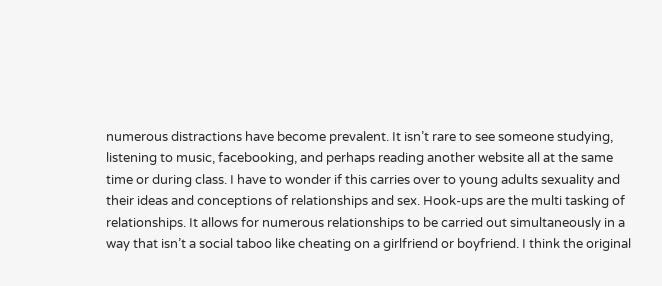numerous distractions have become prevalent. It isn’t rare to see someone studying, listening to music, facebooking, and perhaps reading another website all at the same time or during class. I have to wonder if this carries over to young adults sexuality and their ideas and conceptions of relationships and sex. Hook-ups are the multi tasking of relationships. It allows for numerous relationships to be carried out simultaneously in a way that isn’t a social taboo like cheating on a girlfriend or boyfriend. I think the original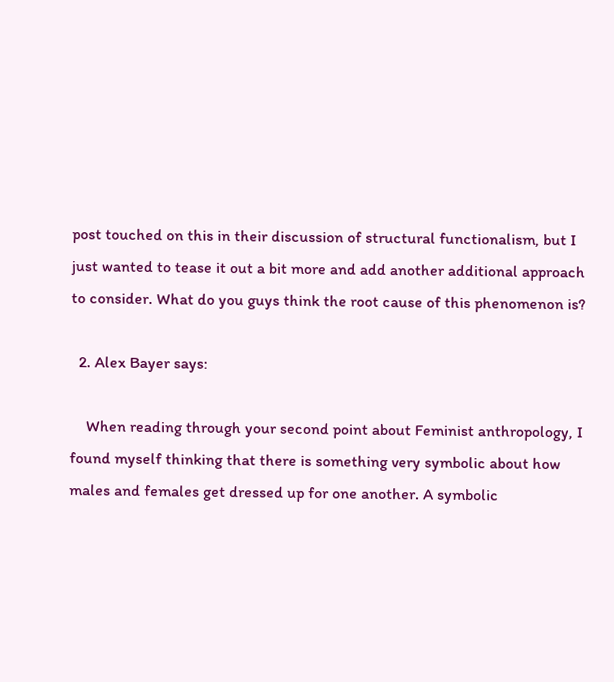post touched on this in their discussion of structural functionalism, but I just wanted to tease it out a bit more and add another additional approach to consider. What do you guys think the root cause of this phenomenon is?

  2. Alex Bayer says:

    When reading through your second point about Feminist anthropology, I found myself thinking that there is something very symbolic about how males and females get dressed up for one another. A symbolic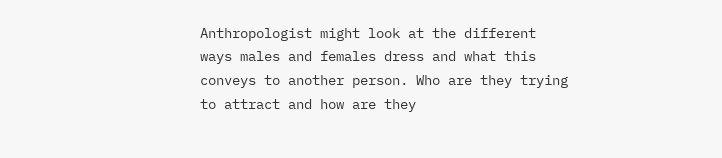Anthropologist might look at the different ways males and females dress and what this conveys to another person. Who are they trying to attract and how are they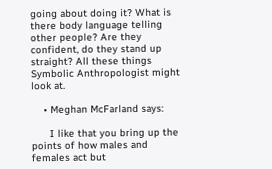going about doing it? What is there body language telling other people? Are they confident, do they stand up straight? All these things Symbolic Anthropologist might look at.

    • Meghan McFarland says:

      I like that you bring up the points of how males and females act but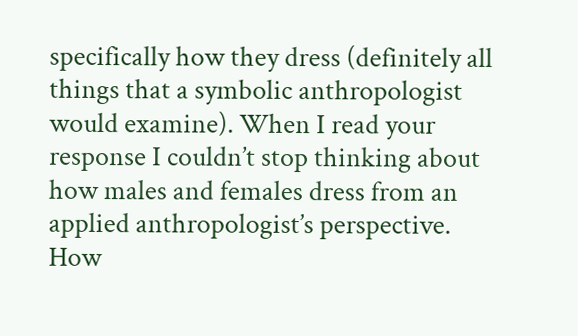specifically how they dress (definitely all things that a symbolic anthropologist would examine). When I read your response I couldn’t stop thinking about how males and females dress from an applied anthropologist’s perspective. How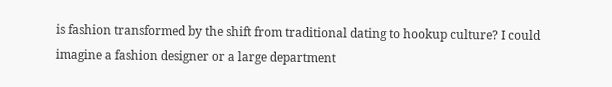is fashion transformed by the shift from traditional dating to hookup culture? I could imagine a fashion designer or a large department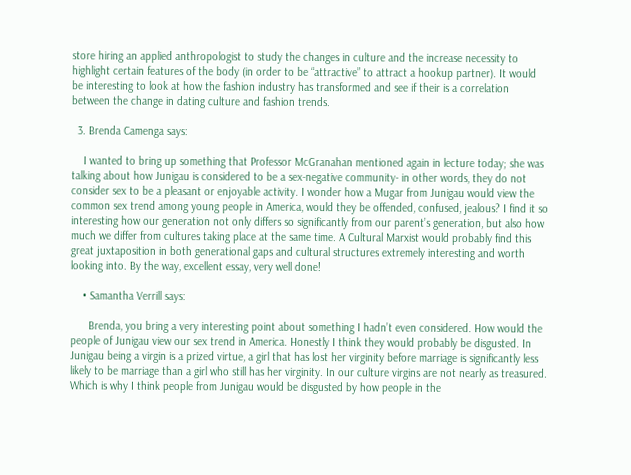store hiring an applied anthropologist to study the changes in culture and the increase necessity to highlight certain features of the body (in order to be “attractive” to attract a hookup partner). It would be interesting to look at how the fashion industry has transformed and see if their is a correlation between the change in dating culture and fashion trends.

  3. Brenda Camenga says:

    I wanted to bring up something that Professor McGranahan mentioned again in lecture today; she was talking about how Junigau is considered to be a sex-negative community- in other words, they do not consider sex to be a pleasant or enjoyable activity. I wonder how a Mugar from Junigau would view the common sex trend among young people in America, would they be offended, confused, jealous? I find it so interesting how our generation not only differs so significantly from our parent’s generation, but also how much we differ from cultures taking place at the same time. A Cultural Marxist would probably find this great juxtaposition in both generational gaps and cultural structures extremely interesting and worth looking into. By the way, excellent essay, very well done!

    • Samantha Verrill says:

      Brenda, you bring a very interesting point about something I hadn’t even considered. How would the people of Junigau view our sex trend in America. Honestly I think they would probably be disgusted. In Junigau being a virgin is a prized virtue, a girl that has lost her virginity before marriage is significantly less likely to be marriage than a girl who still has her virginity. In our culture virgins are not nearly as treasured. Which is why I think people from Junigau would be disgusted by how people in the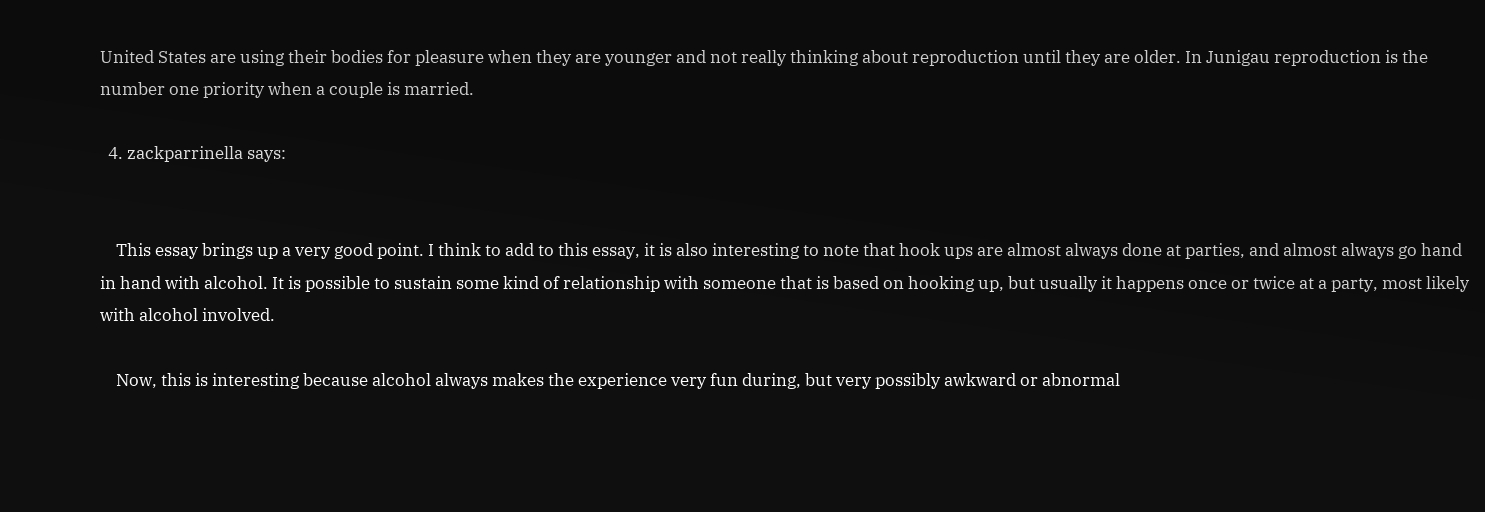United States are using their bodies for pleasure when they are younger and not really thinking about reproduction until they are older. In Junigau reproduction is the number one priority when a couple is married.

  4. zackparrinella says:


    This essay brings up a very good point. I think to add to this essay, it is also interesting to note that hook ups are almost always done at parties, and almost always go hand in hand with alcohol. It is possible to sustain some kind of relationship with someone that is based on hooking up, but usually it happens once or twice at a party, most likely with alcohol involved.

    Now, this is interesting because alcohol always makes the experience very fun during, but very possibly awkward or abnormal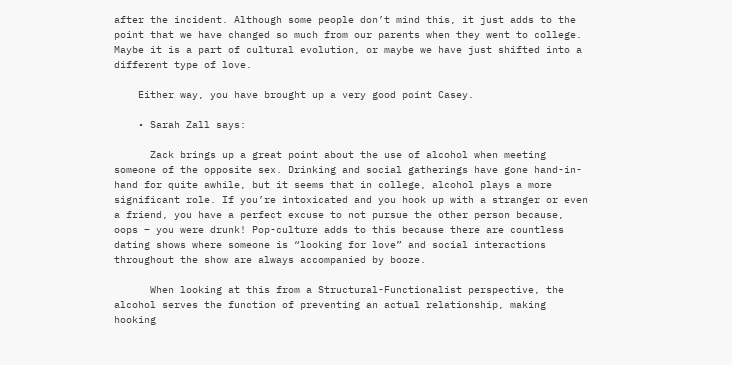after the incident. Although some people don’t mind this, it just adds to the point that we have changed so much from our parents when they went to college. Maybe it is a part of cultural evolution, or maybe we have just shifted into a different type of love.

    Either way, you have brought up a very good point Casey.

    • Sarah Zall says:

      Zack brings up a great point about the use of alcohol when meeting someone of the opposite sex. Drinking and social gatherings have gone hand-in-hand for quite awhile, but it seems that in college, alcohol plays a more significant role. If you’re intoxicated and you hook up with a stranger or even a friend, you have a perfect excuse to not pursue the other person because, oops – you were drunk! Pop-culture adds to this because there are countless dating shows where someone is “looking for love” and social interactions throughout the show are always accompanied by booze.

      When looking at this from a Structural-Functionalist perspective, the alcohol serves the function of preventing an actual relationship, making hooking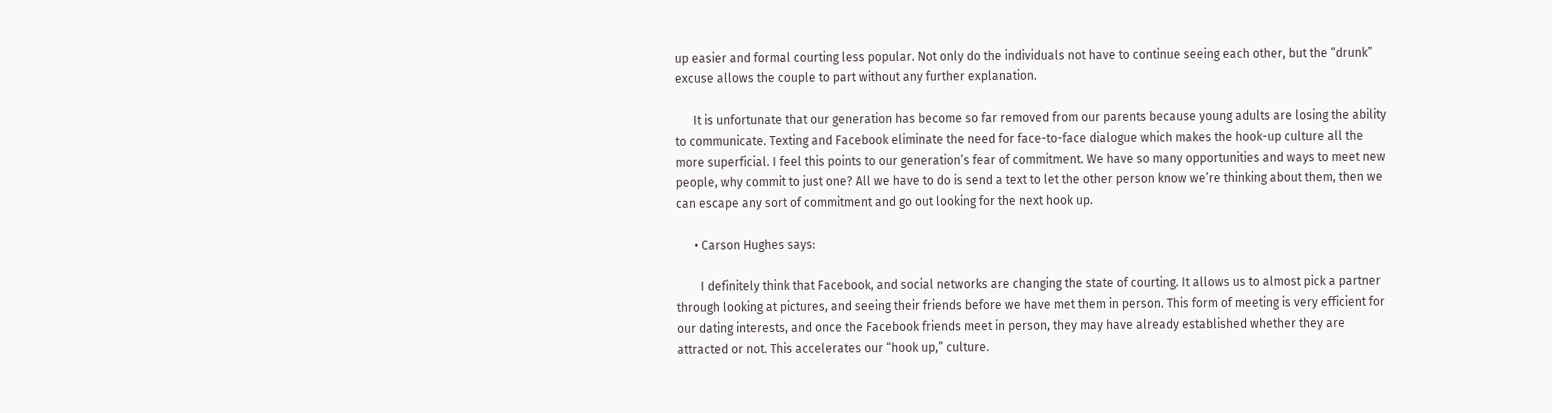up easier and formal courting less popular. Not only do the individuals not have to continue seeing each other, but the “drunk” excuse allows the couple to part without any further explanation.

      It is unfortunate that our generation has become so far removed from our parents because young adults are losing the ability to communicate. Texting and Facebook eliminate the need for face-to-face dialogue which makes the hook-up culture all the more superficial. I feel this points to our generation’s fear of commitment. We have so many opportunities and ways to meet new people, why commit to just one? All we have to do is send a text to let the other person know we’re thinking about them, then we can escape any sort of commitment and go out looking for the next hook up.

      • Carson Hughes says:

        I definitely think that Facebook, and social networks are changing the state of courting. It allows us to almost pick a partner through looking at pictures, and seeing their friends before we have met them in person. This form of meeting is very efficient for our dating interests, and once the Facebook friends meet in person, they may have already established whether they are attracted or not. This accelerates our “hook up,” culture.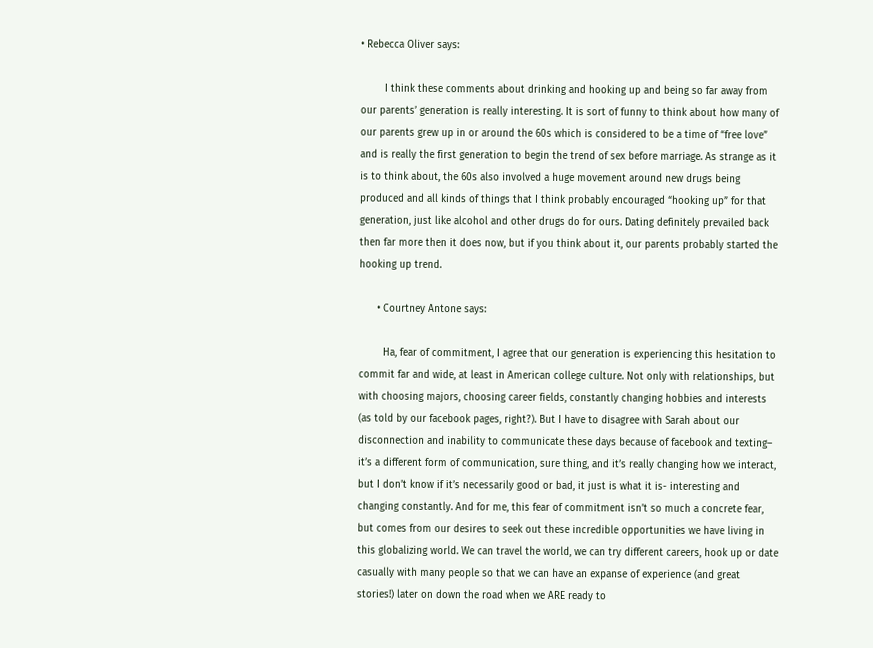• Rebecca Oliver says:

        I think these comments about drinking and hooking up and being so far away from our parents’ generation is really interesting. It is sort of funny to think about how many of our parents grew up in or around the 60s which is considered to be a time of “free love” and is really the first generation to begin the trend of sex before marriage. As strange as it is to think about, the 60s also involved a huge movement around new drugs being produced and all kinds of things that I think probably encouraged “hooking up” for that generation, just like alcohol and other drugs do for ours. Dating definitely prevailed back then far more then it does now, but if you think about it, our parents probably started the hooking up trend.

      • Courtney Antone says:

        Ha, fear of commitment, I agree that our generation is experiencing this hesitation to commit far and wide, at least in American college culture. Not only with relationships, but with choosing majors, choosing career fields, constantly changing hobbies and interests (as told by our facebook pages, right?). But I have to disagree with Sarah about our disconnection and inability to communicate these days because of facebook and texting– it’s a different form of communication, sure thing, and it’s really changing how we interact, but I don’t know if it’s necessarily good or bad, it just is what it is- interesting and changing constantly. And for me, this fear of commitment isn’t so much a concrete fear, but comes from our desires to seek out these incredible opportunities we have living in this globalizing world. We can travel the world, we can try different careers, hook up or date casually with many people so that we can have an expanse of experience (and great stories!) later on down the road when we ARE ready to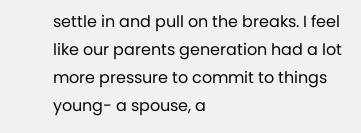settle in and pull on the breaks. I feel like our parents generation had a lot more pressure to commit to things young- a spouse, a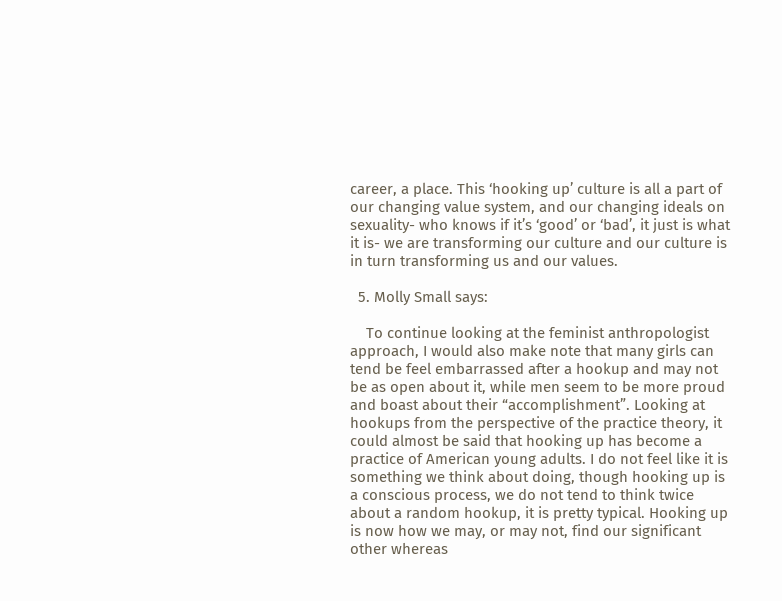career, a place. This ‘hooking up’ culture is all a part of our changing value system, and our changing ideals on sexuality- who knows if it’s ‘good’ or ‘bad’, it just is what it is- we are transforming our culture and our culture is in turn transforming us and our values.

  5. Molly Small says:

    To continue looking at the feminist anthropologist approach, I would also make note that many girls can tend be feel embarrassed after a hookup and may not be as open about it, while men seem to be more proud and boast about their “accomplishment”. Looking at hookups from the perspective of the practice theory, it could almost be said that hooking up has become a practice of American young adults. I do not feel like it is something we think about doing, though hooking up is a conscious process, we do not tend to think twice about a random hookup, it is pretty typical. Hooking up is now how we may, or may not, find our significant other whereas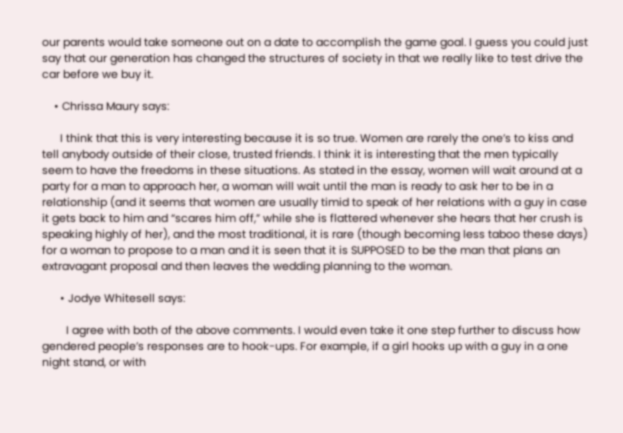our parents would take someone out on a date to accomplish the game goal. I guess you could just say that our generation has changed the structures of society in that we really like to test drive the car before we buy it.

    • Chrissa Maury says:

      I think that this is very interesting because it is so true. Women are rarely the one’s to kiss and tell anybody outside of their close, trusted friends. I think it is interesting that the men typically seem to have the freedoms in these situations. As stated in the essay, women will wait around at a party for a man to approach her, a woman will wait until the man is ready to ask her to be in a relationship (and it seems that women are usually timid to speak of her relations with a guy in case it gets back to him and “scares him off,” while she is flattered whenever she hears that her crush is speaking highly of her), and the most traditional, it is rare (though becoming less taboo these days) for a woman to propose to a man and it is seen that it is SUPPOSED to be the man that plans an extravagant proposal and then leaves the wedding planning to the woman.

      • Jodye Whitesell says:

        I agree with both of the above comments. I would even take it one step further to discuss how gendered people’s responses are to hook-ups. For example, if a girl hooks up with a guy in a one night stand, or with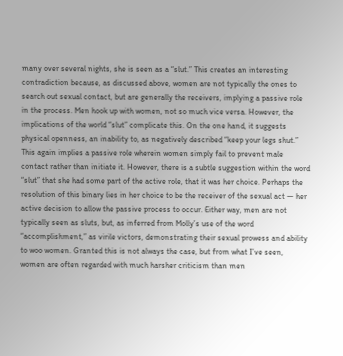many over several nights, she is seen as a “slut.” This creates an interesting contradiction because, as discussed above, women are not typically the ones to search out sexual contact, but are generally the receivers, implying a passive role in the process. Men hook up with women, not so much vice versa. However, the implications of the world “slut” complicate this. On the one hand, it suggests physical openness, an inability to, as negatively described “keep your legs shut.” This again implies a passive role wherein women simply fail to prevent male contact rather than initiate it. However, there is a subtle suggestion within the word “slut” that she had some part of the active role, that it was her choice. Perhaps the resolution of this binary lies in her choice to be the receiver of the sexual act — her active decision to allow the passive process to occur. Either way, men are not typically seen as sluts, but, as inferred from Molly’s use of the word “accomplishment,” as virile victors, demonstrating their sexual prowess and ability to woo women. Granted this is not always the case, but from what I’ve seen, women are often regarded with much harsher criticism than men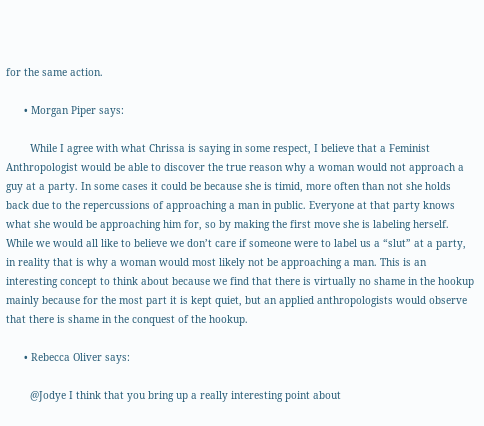for the same action.

      • Morgan Piper says:

        While I agree with what Chrissa is saying in some respect, I believe that a Feminist Anthropologist would be able to discover the true reason why a woman would not approach a guy at a party. In some cases it could be because she is timid, more often than not she holds back due to the repercussions of approaching a man in public. Everyone at that party knows what she would be approaching him for, so by making the first move she is labeling herself. While we would all like to believe we don’t care if someone were to label us a “slut” at a party, in reality that is why a woman would most likely not be approaching a man. This is an interesting concept to think about because we find that there is virtually no shame in the hookup mainly because for the most part it is kept quiet, but an applied anthropologists would observe that there is shame in the conquest of the hookup.

      • Rebecca Oliver says:

        @Jodye I think that you bring up a really interesting point about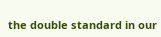the double standard in our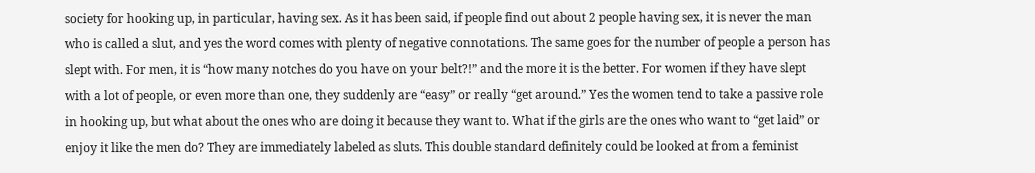society for hooking up, in particular, having sex. As it has been said, if people find out about 2 people having sex, it is never the man who is called a slut, and yes the word comes with plenty of negative connotations. The same goes for the number of people a person has slept with. For men, it is “how many notches do you have on your belt?!” and the more it is the better. For women if they have slept with a lot of people, or even more than one, they suddenly are “easy” or really “get around.” Yes the women tend to take a passive role in hooking up, but what about the ones who are doing it because they want to. What if the girls are the ones who want to “get laid” or enjoy it like the men do? They are immediately labeled as sluts. This double standard definitely could be looked at from a feminist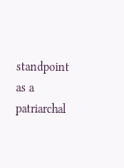standpoint as a patriarchal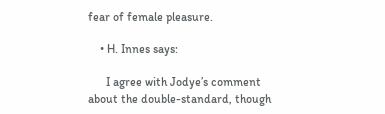fear of female pleasure.

    • H. Innes says:

      I agree with Jodye’s comment about the double-standard, though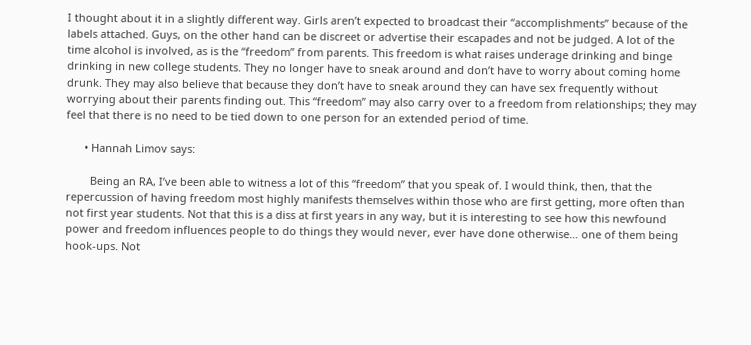I thought about it in a slightly different way. Girls aren’t expected to broadcast their “accomplishments” because of the labels attached. Guys, on the other hand can be discreet or advertise their escapades and not be judged. A lot of the time alcohol is involved, as is the “freedom” from parents. This freedom is what raises underage drinking and binge drinking in new college students. They no longer have to sneak around and don’t have to worry about coming home drunk. They may also believe that because they don’t have to sneak around they can have sex frequently without worrying about their parents finding out. This “freedom” may also carry over to a freedom from relationships; they may feel that there is no need to be tied down to one person for an extended period of time.

      • Hannah Limov says:

        Being an RA, I’ve been able to witness a lot of this “freedom” that you speak of. I would think, then, that the repercussion of having freedom most highly manifests themselves within those who are first getting, more often than not first year students. Not that this is a diss at first years in any way, but it is interesting to see how this newfound power and freedom influences people to do things they would never, ever have done otherwise… one of them being hook-ups. Not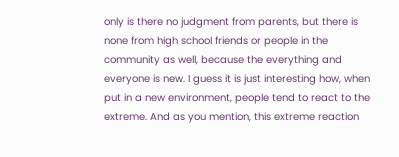only is there no judgment from parents, but there is none from high school friends or people in the community as well, because the everything and everyone is new. I guess it is just interesting how, when put in a new environment, people tend to react to the extreme. And as you mention, this extreme reaction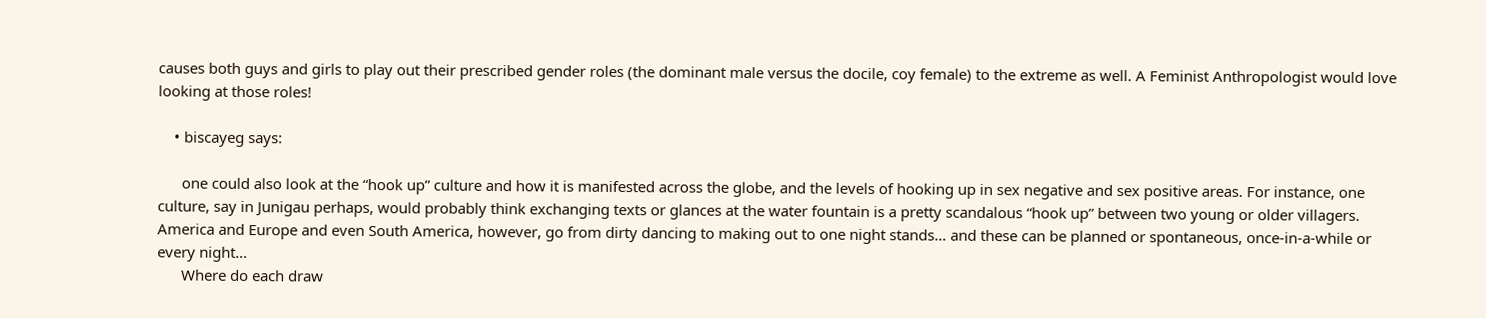causes both guys and girls to play out their prescribed gender roles (the dominant male versus the docile, coy female) to the extreme as well. A Feminist Anthropologist would love looking at those roles!

    • biscayeg says:

      one could also look at the “hook up” culture and how it is manifested across the globe, and the levels of hooking up in sex negative and sex positive areas. For instance, one culture, say in Junigau perhaps, would probably think exchanging texts or glances at the water fountain is a pretty scandalous “hook up” between two young or older villagers. America and Europe and even South America, however, go from dirty dancing to making out to one night stands… and these can be planned or spontaneous, once-in-a-while or every night…
      Where do each draw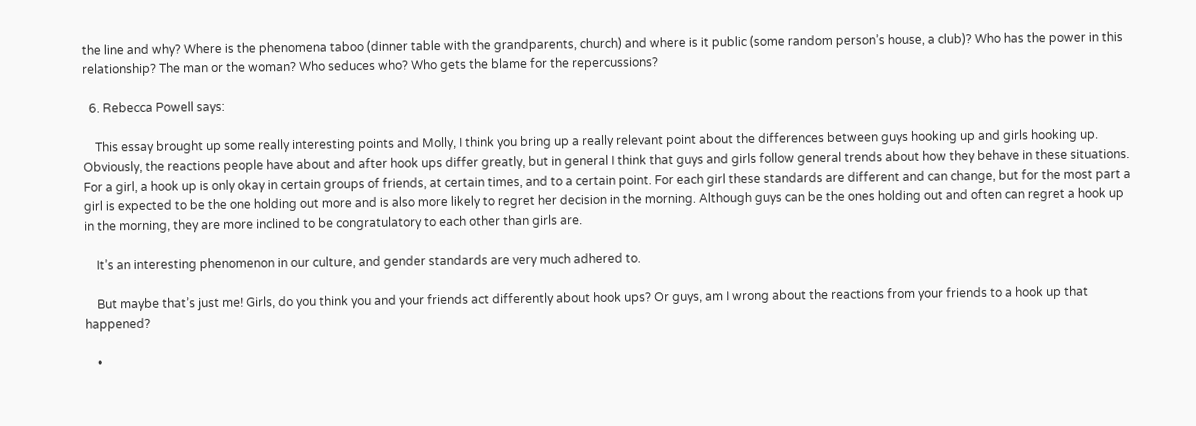the line and why? Where is the phenomena taboo (dinner table with the grandparents, church) and where is it public (some random person’s house, a club)? Who has the power in this relationship? The man or the woman? Who seduces who? Who gets the blame for the repercussions?

  6. Rebecca Powell says:

    This essay brought up some really interesting points and Molly, I think you bring up a really relevant point about the differences between guys hooking up and girls hooking up. Obviously, the reactions people have about and after hook ups differ greatly, but in general I think that guys and girls follow general trends about how they behave in these situations. For a girl, a hook up is only okay in certain groups of friends, at certain times, and to a certain point. For each girl these standards are different and can change, but for the most part a girl is expected to be the one holding out more and is also more likely to regret her decision in the morning. Although guys can be the ones holding out and often can regret a hook up in the morning, they are more inclined to be congratulatory to each other than girls are.

    It’s an interesting phenomenon in our culture, and gender standards are very much adhered to.

    But maybe that’s just me! Girls, do you think you and your friends act differently about hook ups? Or guys, am I wrong about the reactions from your friends to a hook up that happened?

    •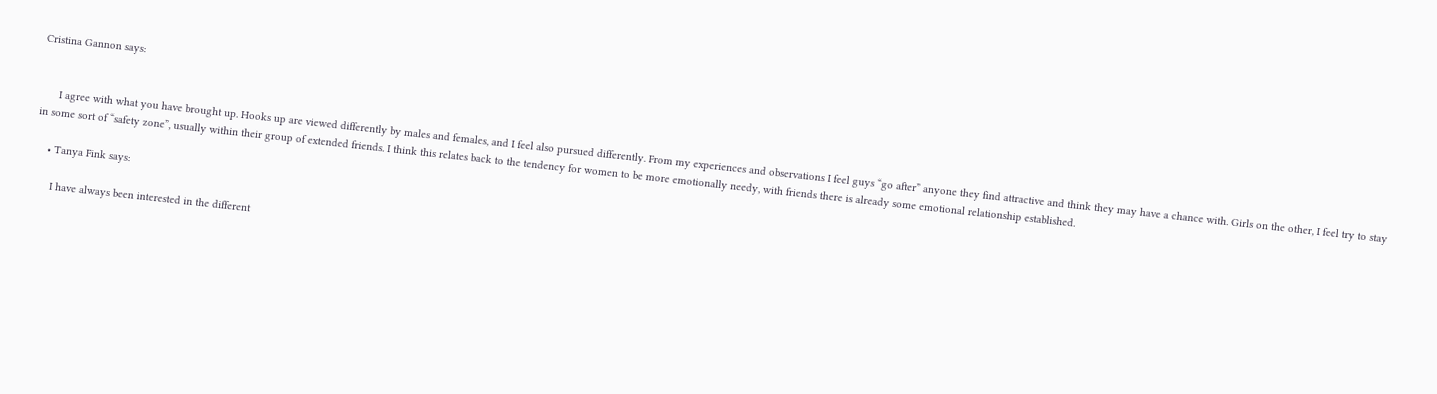Cristina Gannon says:


      I agree with what you have brought up. Hooks up are viewed differently by males and females, and I feel also pursued differently. From my experiences and observations I feel guys “go after” anyone they find attractive and think they may have a chance with. Girls on the other, I feel try to stay in some sort of “safety zone”, usually within their group of extended friends. I think this relates back to the tendency for women to be more emotionally needy, with friends there is already some emotional relationship established.

    • Tanya Fink says:

      I have always been interested in the different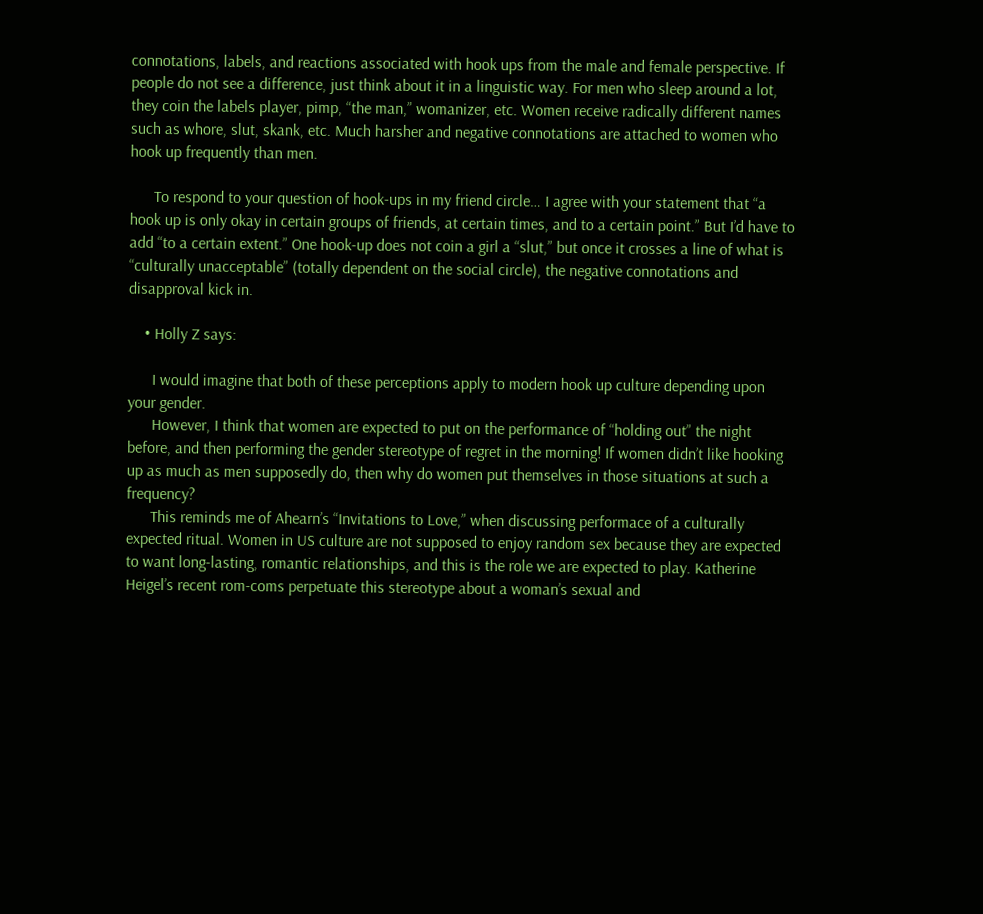connotations, labels, and reactions associated with hook ups from the male and female perspective. If people do not see a difference, just think about it in a linguistic way. For men who sleep around a lot, they coin the labels player, pimp, “the man,” womanizer, etc. Women receive radically different names such as whore, slut, skank, etc. Much harsher and negative connotations are attached to women who hook up frequently than men.

      To respond to your question of hook-ups in my friend circle… I agree with your statement that “a hook up is only okay in certain groups of friends, at certain times, and to a certain point.” But I’d have to add “to a certain extent.” One hook-up does not coin a girl a “slut,” but once it crosses a line of what is “culturally unacceptable” (totally dependent on the social circle), the negative connotations and disapproval kick in.

    • Holly Z says:

      I would imagine that both of these perceptions apply to modern hook up culture depending upon your gender.
      However, I think that women are expected to put on the performance of “holding out” the night before, and then performing the gender stereotype of regret in the morning! If women didn’t like hooking up as much as men supposedly do, then why do women put themselves in those situations at such a frequency?
      This reminds me of Ahearn’s “Invitations to Love,” when discussing performace of a culturally expected ritual. Women in US culture are not supposed to enjoy random sex because they are expected to want long-lasting, romantic relationships, and this is the role we are expected to play. Katherine Heigel’s recent rom-coms perpetuate this stereotype about a woman’s sexual and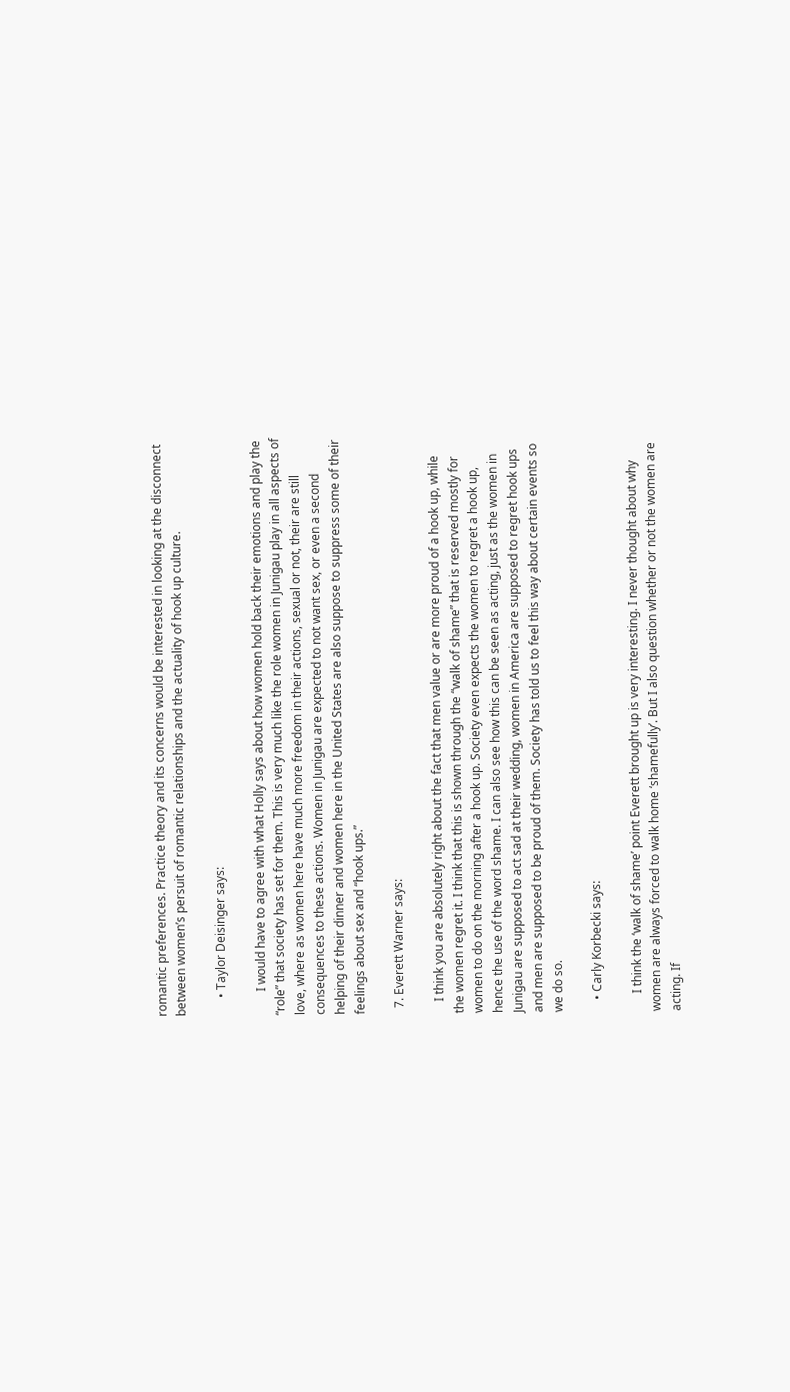romantic preferences. Practice theory and its concerns would be interested in looking at the disconnect between women’s persuit of romantic relationships and the actuality of hook up culture.

      • Taylor Deisinger says:

        I would have to agree with what Holly says about how women hold back their emotions and play the “role” that society has set for them. This is very much like the role women in Junigau play in all aspects of love, where as women here have much more freedom in their actions, sexual or not, their are still consequences to these actions. Women in Junigau are expected to not want sex, or even a second helping of their dinner and women here in the United States are also suppose to suppress some of their feelings about sex and “hook ups.”

  7. Everett Warner says:

    I think you are absolutely right about the fact that men value or are more proud of a hook up, while the women regret it. I think that this is shown through the “walk of shame” that is reserved mostly for women to do on the morning after a hook up. Society even expects the women to regret a hook up, hence the use of the word shame. I can also see how this can be seen as acting, just as the women in Junigau are supposed to act sad at their wedding, women in America are supposed to regret hook ups and men are supposed to be proud of them. Society has told us to feel this way about certain events so we do so.

    • Carly Korbecki says:

      I think the ‘walk of shame’ point Everett brought up is very interesting. I never thought about why women are always forced to walk home ‘shamefully’. But I also question whether or not the women are acting. If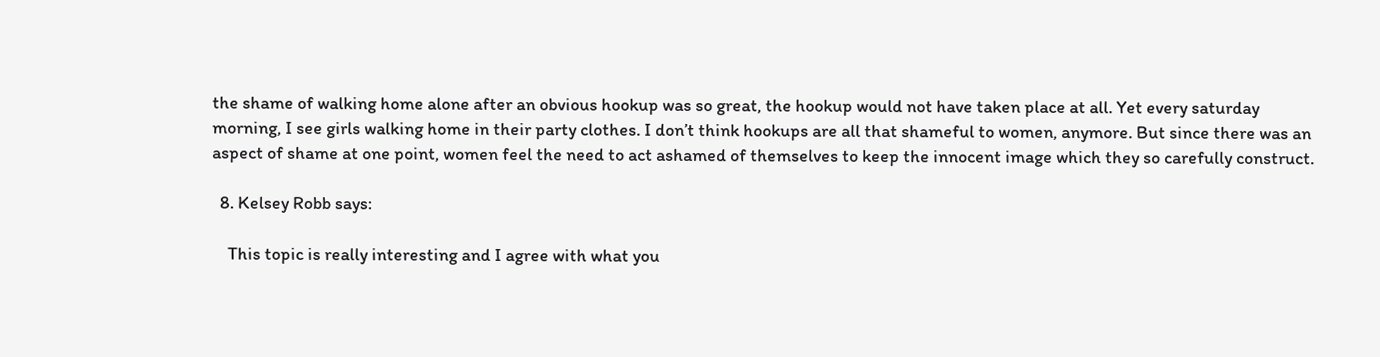the shame of walking home alone after an obvious hookup was so great, the hookup would not have taken place at all. Yet every saturday morning, I see girls walking home in their party clothes. I don’t think hookups are all that shameful to women, anymore. But since there was an aspect of shame at one point, women feel the need to act ashamed of themselves to keep the innocent image which they so carefully construct.

  8. Kelsey Robb says:

    This topic is really interesting and I agree with what you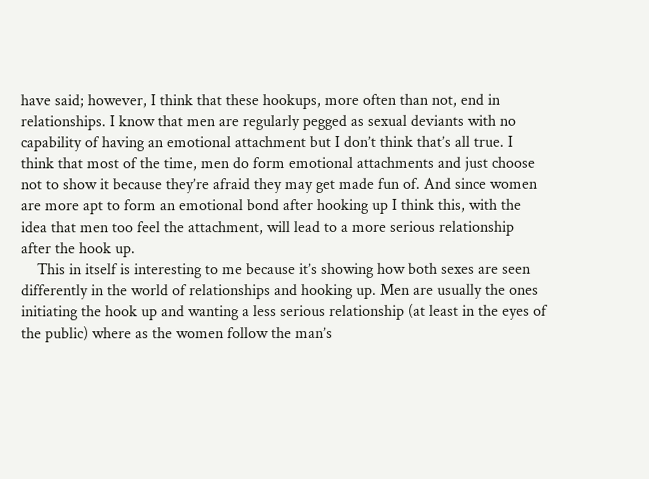have said; however, I think that these hookups, more often than not, end in relationships. I know that men are regularly pegged as sexual deviants with no capability of having an emotional attachment but I don’t think that’s all true. I think that most of the time, men do form emotional attachments and just choose not to show it because they’re afraid they may get made fun of. And since women are more apt to form an emotional bond after hooking up I think this, with the idea that men too feel the attachment, will lead to a more serious relationship after the hook up.
    This in itself is interesting to me because it’s showing how both sexes are seen differently in the world of relationships and hooking up. Men are usually the ones initiating the hook up and wanting a less serious relationship (at least in the eyes of the public) where as the women follow the man’s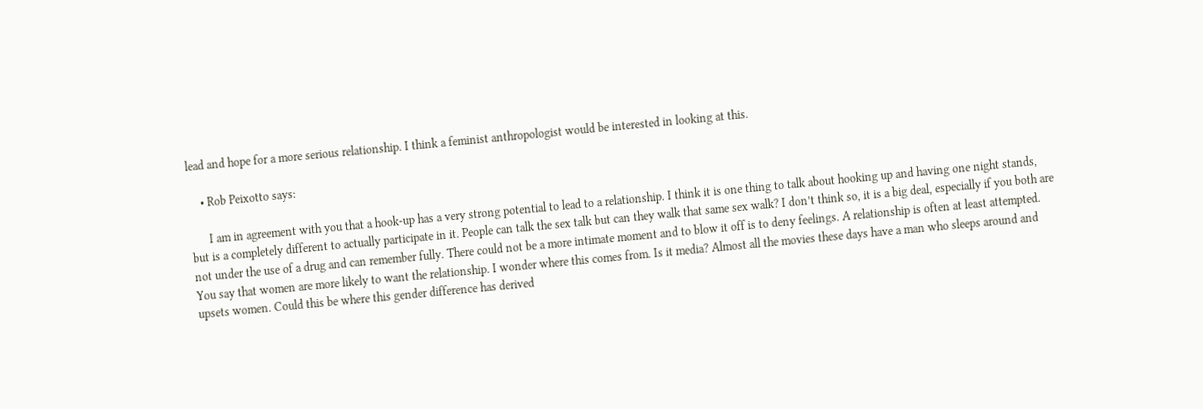lead and hope for a more serious relationship. I think a feminist anthropologist would be interested in looking at this.

    • Rob Peixotto says:

      I am in agreement with you that a hook-up has a very strong potential to lead to a relationship. I think it is one thing to talk about hooking up and having one night stands, but is a completely different to actually participate in it. People can talk the sex talk but can they walk that same sex walk? I don’t think so, it is a big deal, especially if you both are not under the use of a drug and can remember fully. There could not be a more intimate moment and to blow it off is to deny feelings. A relationship is often at least attempted. You say that women are more likely to want the relationship. I wonder where this comes from. Is it media? Almost all the movies these days have a man who sleeps around and upsets women. Could this be where this gender difference has derived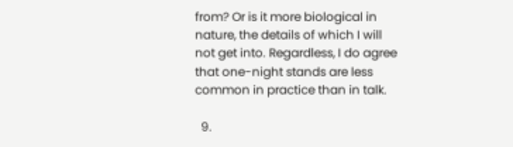from? Or is it more biological in nature, the details of which I will not get into. Regardless, I do agree that one-night stands are less common in practice than in talk.

  9.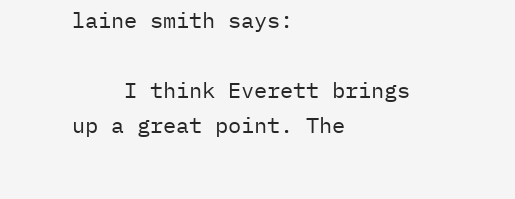laine smith says:

    I think Everett brings up a great point. The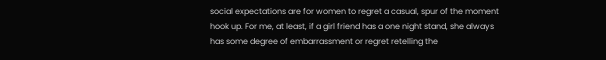social expectations are for women to regret a casual, spur of the moment hook up. For me, at least, if a girl friend has a one night stand, she always has some degree of embarrassment or regret retelling the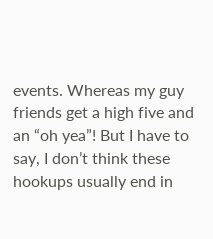events. Whereas my guy friends get a high five and an “oh yea”! But I have to say, I don’t think these hookups usually end in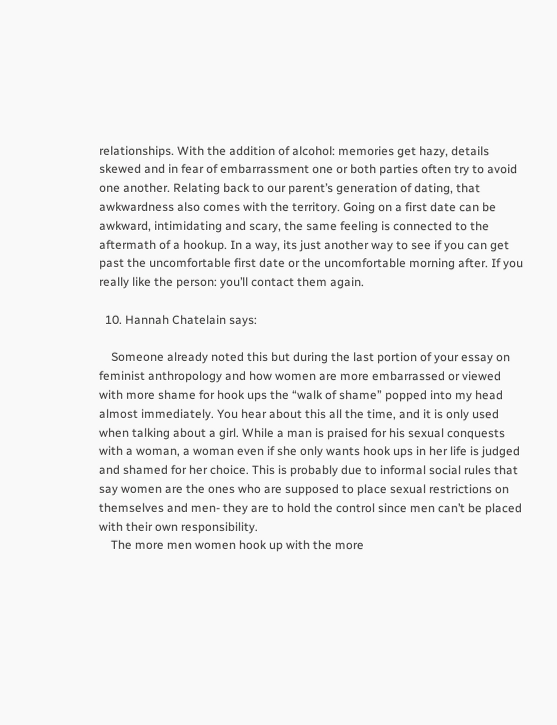relationships. With the addition of alcohol: memories get hazy, details skewed and in fear of embarrassment one or both parties often try to avoid one another. Relating back to our parent’s generation of dating, that awkwardness also comes with the territory. Going on a first date can be awkward, intimidating and scary, the same feeling is connected to the aftermath of a hookup. In a way, its just another way to see if you can get past the uncomfortable first date or the uncomfortable morning after. If you really like the person: you’ll contact them again.

  10. Hannah Chatelain says:

    Someone already noted this but during the last portion of your essay on feminist anthropology and how women are more embarrassed or viewed with more shame for hook ups the “walk of shame” popped into my head almost immediately. You hear about this all the time, and it is only used when talking about a girl. While a man is praised for his sexual conquests with a woman, a woman even if she only wants hook ups in her life is judged and shamed for her choice. This is probably due to informal social rules that say women are the ones who are supposed to place sexual restrictions on themselves and men- they are to hold the control since men can’t be placed with their own responsibility.
    The more men women hook up with the more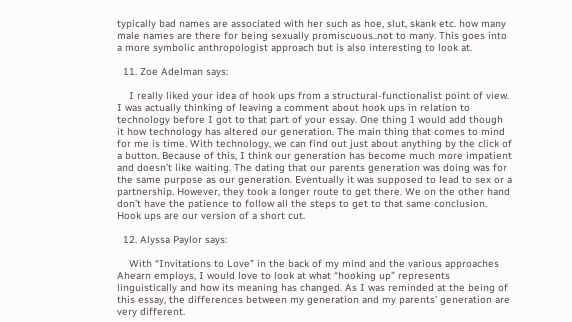typically bad names are associated with her such as hoe, slut, skank etc. how many male names are there for being sexually promiscuous..not to many. This goes into a more symbolic anthropologist approach but is also interesting to look at.

  11. Zoe Adelman says:

    I really liked your idea of hook ups from a structural-functionalist point of view. I was actually thinking of leaving a comment about hook ups in relation to technology before I got to that part of your essay. One thing I would add though it how technology has altered our generation. The main thing that comes to mind for me is time. With technology, we can find out just about anything by the click of a button. Because of this, I think our generation has become much more impatient and doesn’t like waiting. The dating that our parents generation was doing was for the same purpose as our generation. Eventually it was supposed to lead to sex or a partnership. However, they took a longer route to get there. We on the other hand don’t have the patience to follow all the steps to get to that same conclusion. Hook ups are our version of a short cut.

  12. Alyssa Paylor says:

    With “Invitations to Love” in the back of my mind and the various approaches Ahearn employs, I would love to look at what “hooking up” represents linguistically and how its meaning has changed. As I was reminded at the being of this essay, the differences between my generation and my parents’ generation are very different.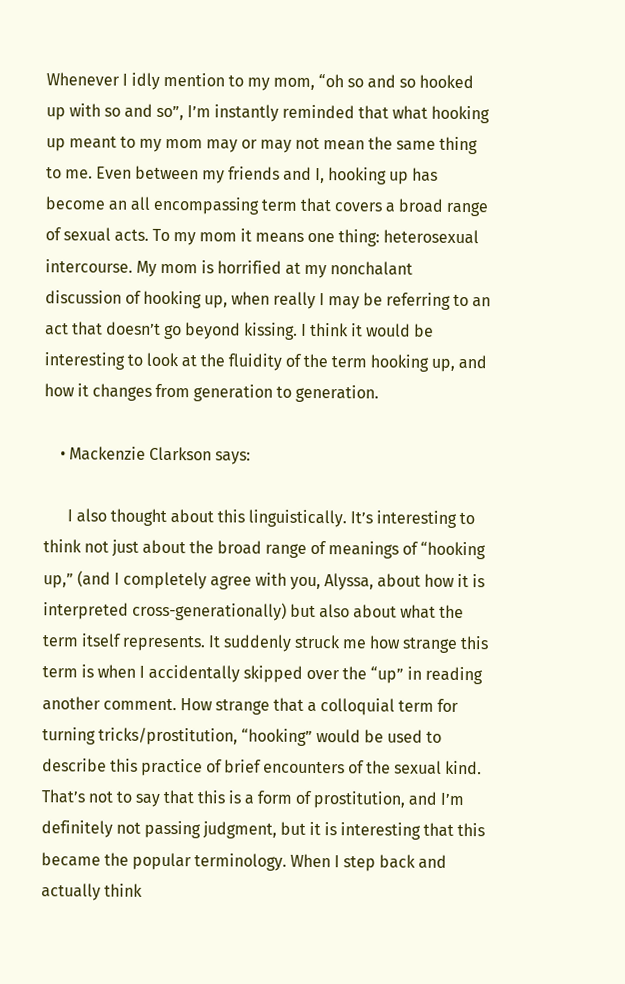Whenever I idly mention to my mom, “oh so and so hooked up with so and so”, I’m instantly reminded that what hooking up meant to my mom may or may not mean the same thing to me. Even between my friends and I, hooking up has become an all encompassing term that covers a broad range of sexual acts. To my mom it means one thing: heterosexual intercourse. My mom is horrified at my nonchalant discussion of hooking up, when really I may be referring to an act that doesn’t go beyond kissing. I think it would be interesting to look at the fluidity of the term hooking up, and how it changes from generation to generation.

    • Mackenzie Clarkson says:

      I also thought about this linguistically. It’s interesting to think not just about the broad range of meanings of “hooking up,” (and I completely agree with you, Alyssa, about how it is interpreted cross-generationally) but also about what the term itself represents. It suddenly struck me how strange this term is when I accidentally skipped over the “up” in reading another comment. How strange that a colloquial term for turning tricks/prostitution, “hooking” would be used to describe this practice of brief encounters of the sexual kind. That’s not to say that this is a form of prostitution, and I’m definitely not passing judgment, but it is interesting that this became the popular terminology. When I step back and actually think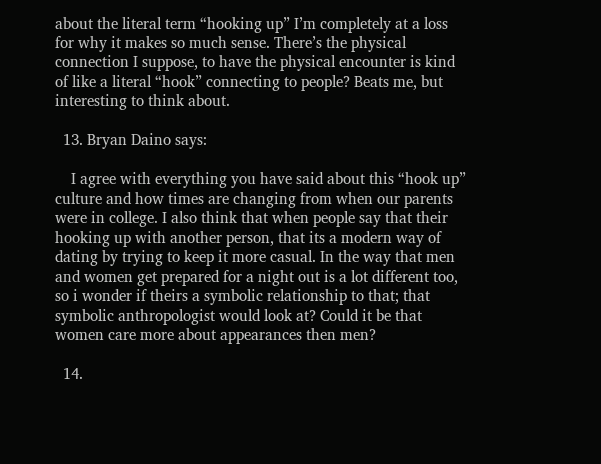about the literal term “hooking up” I’m completely at a loss for why it makes so much sense. There’s the physical connection I suppose, to have the physical encounter is kind of like a literal “hook” connecting to people? Beats me, but interesting to think about.

  13. Bryan Daino says:

    I agree with everything you have said about this “hook up” culture and how times are changing from when our parents were in college. I also think that when people say that their hooking up with another person, that its a modern way of dating by trying to keep it more casual. In the way that men and women get prepared for a night out is a lot different too, so i wonder if theirs a symbolic relationship to that; that symbolic anthropologist would look at? Could it be that women care more about appearances then men?

  14.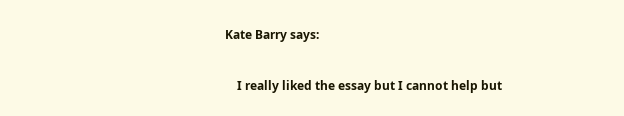Kate Barry says:

    I really liked the essay but I cannot help but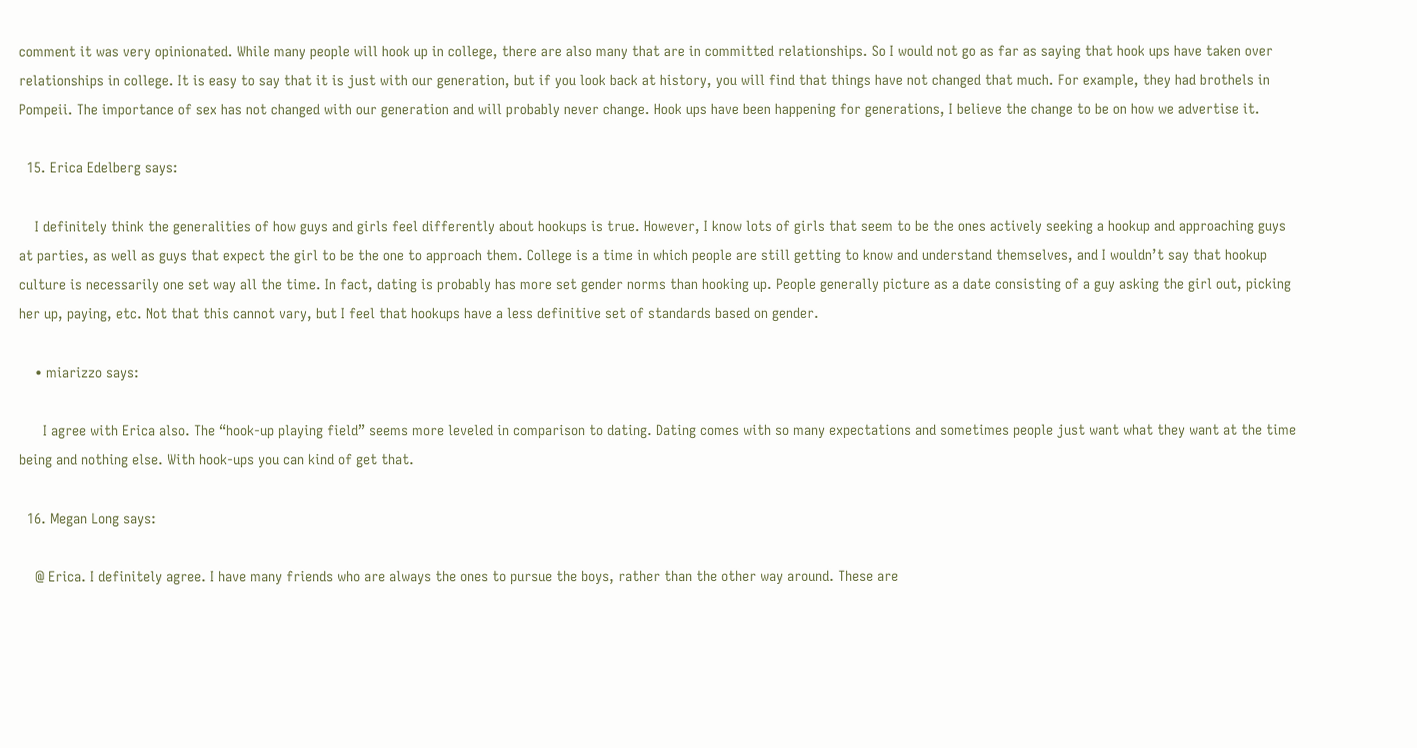comment it was very opinionated. While many people will hook up in college, there are also many that are in committed relationships. So I would not go as far as saying that hook ups have taken over relationships in college. It is easy to say that it is just with our generation, but if you look back at history, you will find that things have not changed that much. For example, they had brothels in Pompeii. The importance of sex has not changed with our generation and will probably never change. Hook ups have been happening for generations, I believe the change to be on how we advertise it.

  15. Erica Edelberg says:

    I definitely think the generalities of how guys and girls feel differently about hookups is true. However, I know lots of girls that seem to be the ones actively seeking a hookup and approaching guys at parties, as well as guys that expect the girl to be the one to approach them. College is a time in which people are still getting to know and understand themselves, and I wouldn’t say that hookup culture is necessarily one set way all the time. In fact, dating is probably has more set gender norms than hooking up. People generally picture as a date consisting of a guy asking the girl out, picking her up, paying, etc. Not that this cannot vary, but I feel that hookups have a less definitive set of standards based on gender.

    • miarizzo says:

      I agree with Erica also. The “hook-up playing field” seems more leveled in comparison to dating. Dating comes with so many expectations and sometimes people just want what they want at the time being and nothing else. With hook-ups you can kind of get that.

  16. Megan Long says:

    @ Erica. I definitely agree. I have many friends who are always the ones to pursue the boys, rather than the other way around. These are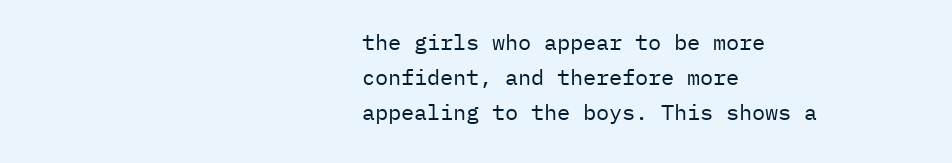the girls who appear to be more confident, and therefore more appealing to the boys. This shows a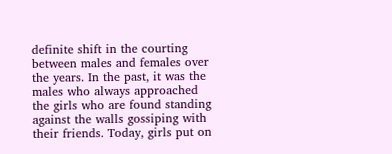definite shift in the courting between males and females over the years. In the past, it was the males who always approached the girls who are found standing against the walls gossiping with their friends. Today, girls put on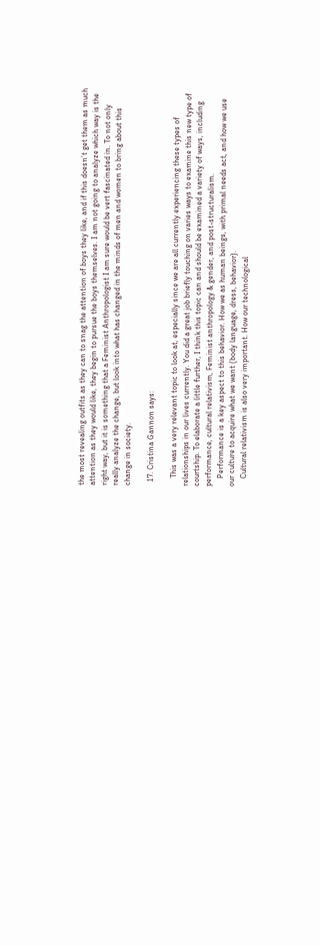the most revealing outfits as they can to snag the attention of boys they like, and if this doesn’t get them as much attention as they would like, they begin to pursue the boys themselves. I am not going to analyze which way is the right way, but it is something that a Feminist Anthropologist I am sure would be vert fascinated in. To not only really analyze the change, but look into what has changed in the minds of men and women to bring about this change in society.

  17. Cristina Gannon says:

    This was a very relevant topic to look at, especially since we are all currently experiencing these types of relationships in our lives currently. You did a great job briefly touching on varies ways to examine this new type of courtship. To elaborate a little further, I think this topic can and should be examined a variety of ways, including performance, cultural relativism, Feminist anthropology & gender, and post-structuralism.
    Performance is a key aspect to this behavior. How we as human beings, with primal needs act, and how we use our culture to acquire what we want (body language, dress, behavior).
    Cultural relativism is also very important. How our technological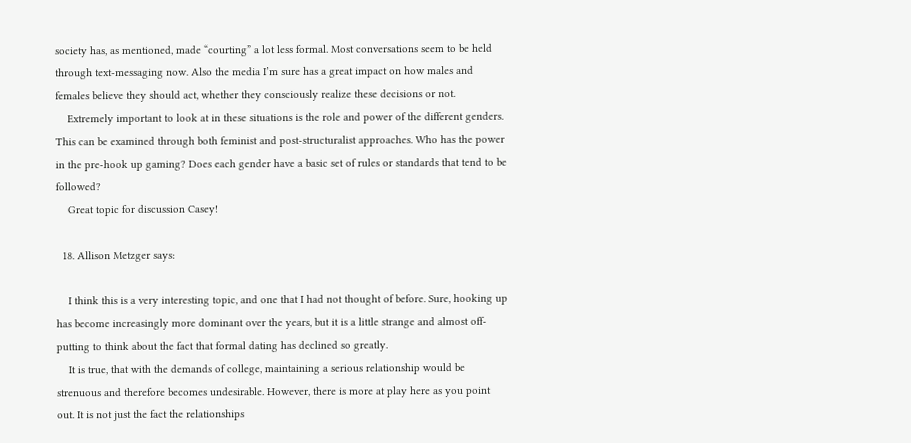society has, as mentioned, made “courting” a lot less formal. Most conversations seem to be held through text-messaging now. Also the media I’m sure has a great impact on how males and females believe they should act, whether they consciously realize these decisions or not.
    Extremely important to look at in these situations is the role and power of the different genders. This can be examined through both feminist and post-structuralist approaches. Who has the power in the pre-hook up gaming? Does each gender have a basic set of rules or standards that tend to be followed?
    Great topic for discussion Casey!

  18. Allison Metzger says:

    I think this is a very interesting topic, and one that I had not thought of before. Sure, hooking up has become increasingly more dominant over the years, but it is a little strange and almost off-putting to think about the fact that formal dating has declined so greatly.
    It is true, that with the demands of college, maintaining a serious relationship would be strenuous and therefore becomes undesirable. However, there is more at play here as you point out. It is not just the fact the relationships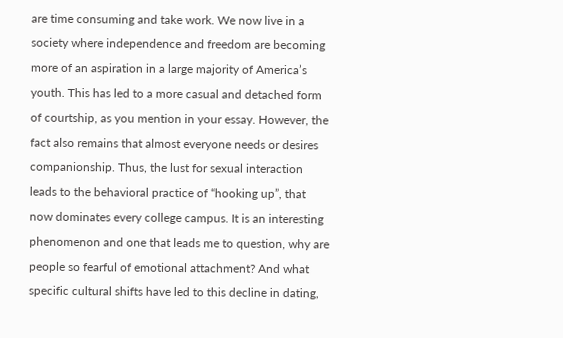are time consuming and take work. We now live in a society where independence and freedom are becoming more of an aspiration in a large majority of America’s youth. This has led to a more casual and detached form of courtship, as you mention in your essay. However, the fact also remains that almost everyone needs or desires companionship. Thus, the lust for sexual interaction leads to the behavioral practice of “hooking up”, that now dominates every college campus. It is an interesting phenomenon and one that leads me to question, why are people so fearful of emotional attachment? And what specific cultural shifts have led to this decline in dating,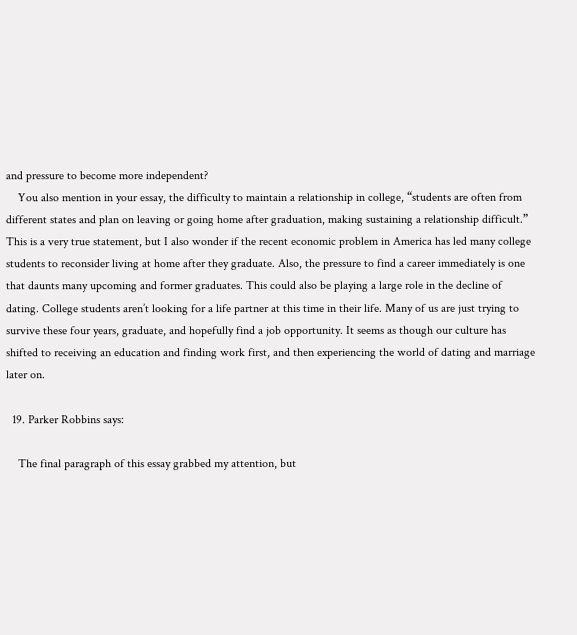and pressure to become more independent?
    You also mention in your essay, the difficulty to maintain a relationship in college, “students are often from different states and plan on leaving or going home after graduation, making sustaining a relationship difficult.” This is a very true statement, but I also wonder if the recent economic problem in America has led many college students to reconsider living at home after they graduate. Also, the pressure to find a career immediately is one that daunts many upcoming and former graduates. This could also be playing a large role in the decline of dating. College students aren’t looking for a life partner at this time in their life. Many of us are just trying to survive these four years, graduate, and hopefully find a job opportunity. It seems as though our culture has shifted to receiving an education and finding work first, and then experiencing the world of dating and marriage later on.

  19. Parker Robbins says:

    The final paragraph of this essay grabbed my attention, but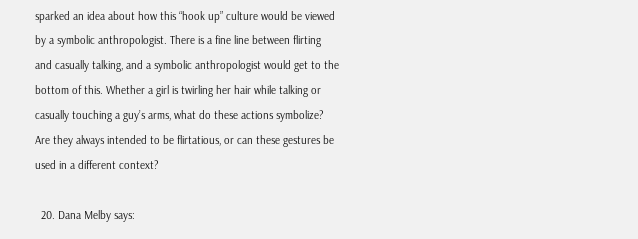sparked an idea about how this “hook up” culture would be viewed by a symbolic anthropologist. There is a fine line between flirting and casually talking, and a symbolic anthropologist would get to the bottom of this. Whether a girl is twirling her hair while talking or casually touching a guy’s arms, what do these actions symbolize? Are they always intended to be flirtatious, or can these gestures be used in a different context?

  20. Dana Melby says: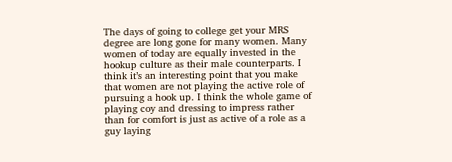The days of going to college get your MRS degree are long gone for many women. Many women of today are equally invested in the hookup culture as their male counterparts. I think it’s an interesting point that you make that women are not playing the active role of pursuing a hook up. I think the whole game of playing coy and dressing to impress rather than for comfort is just as active of a role as a guy laying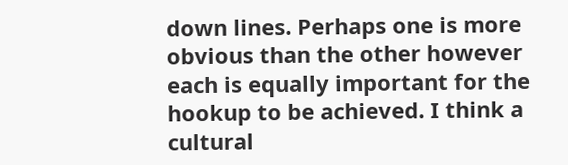down lines. Perhaps one is more obvious than the other however each is equally important for the hookup to be achieved. I think a cultural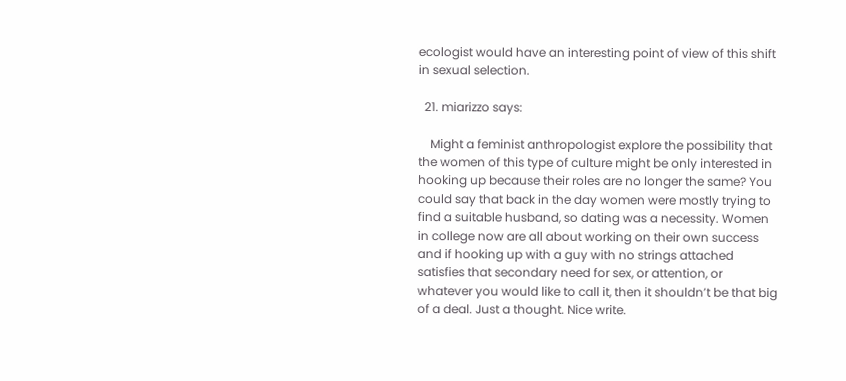ecologist would have an interesting point of view of this shift in sexual selection.

  21. miarizzo says:

    Might a feminist anthropologist explore the possibility that the women of this type of culture might be only interested in hooking up because their roles are no longer the same? You could say that back in the day women were mostly trying to find a suitable husband, so dating was a necessity. Women in college now are all about working on their own success and if hooking up with a guy with no strings attached satisfies that secondary need for sex, or attention, or whatever you would like to call it, then it shouldn’t be that big of a deal. Just a thought. Nice write.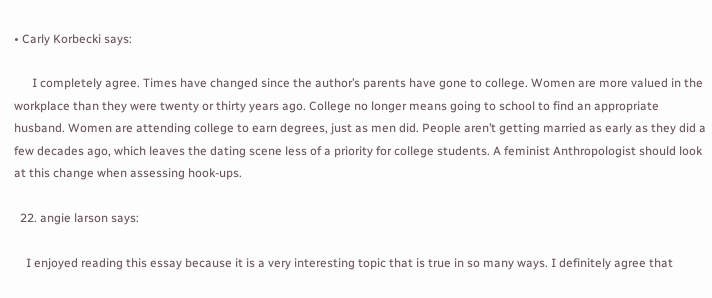• Carly Korbecki says:

      I completely agree. Times have changed since the author’s parents have gone to college. Women are more valued in the workplace than they were twenty or thirty years ago. College no longer means going to school to find an appropriate husband. Women are attending college to earn degrees, just as men did. People aren’t getting married as early as they did a few decades ago, which leaves the dating scene less of a priority for college students. A feminist Anthropologist should look at this change when assessing hook-ups.

  22. angie larson says:

    I enjoyed reading this essay because it is a very interesting topic that is true in so many ways. I definitely agree that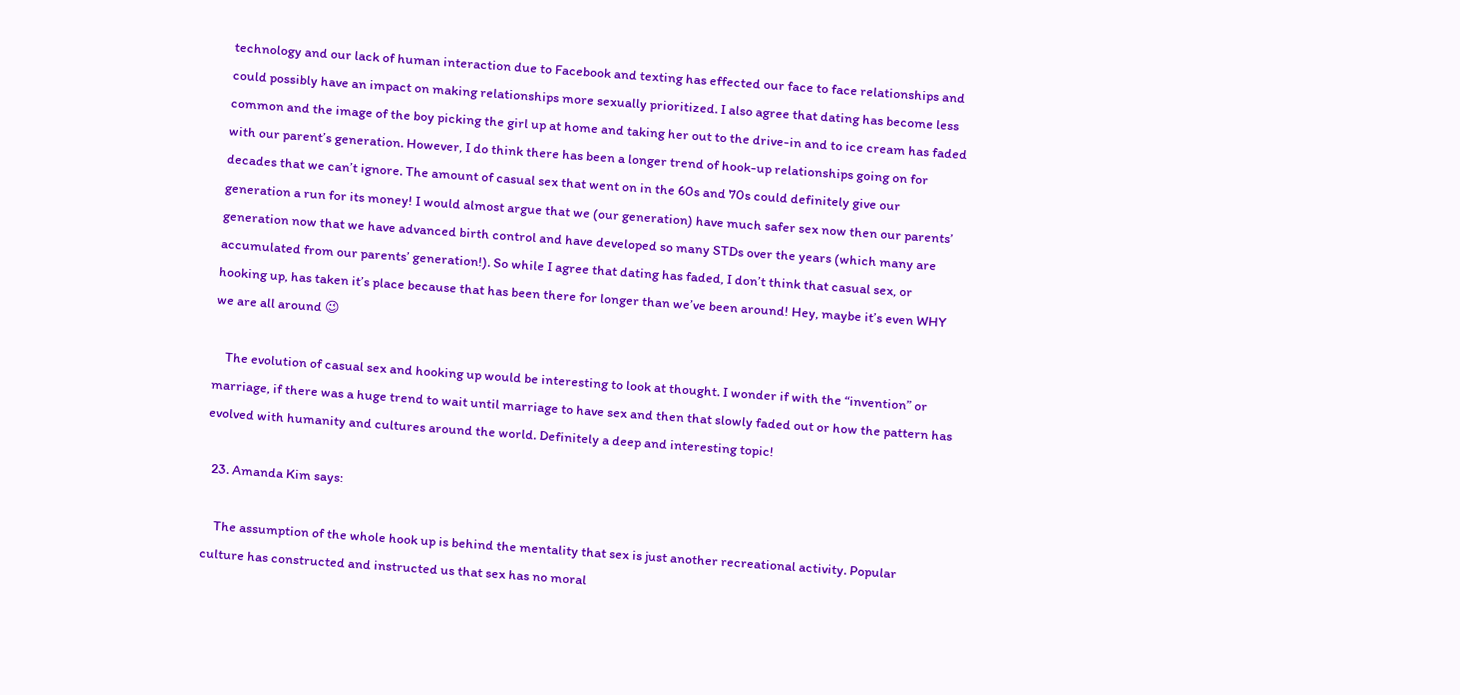technology and our lack of human interaction due to Facebook and texting has effected our face to face relationships and could possibly have an impact on making relationships more sexually prioritized. I also agree that dating has become less common and the image of the boy picking the girl up at home and taking her out to the drive-in and to ice cream has faded with our parent’s generation. However, I do think there has been a longer trend of hook-up relationships going on for decades that we can’t ignore. The amount of casual sex that went on in the 60s and 70s could definitely give our generation a run for its money! I would almost argue that we (our generation) have much safer sex now then our parents’ generation now that we have advanced birth control and have developed so many STDs over the years (which many are accumulated from our parents’ generation!). So while I agree that dating has faded, I don’t think that casual sex, or hooking up, has taken it’s place because that has been there for longer than we’ve been around! Hey, maybe it’s even WHY we are all around 😉

    The evolution of casual sex and hooking up would be interesting to look at thought. I wonder if with the “invention” or marriage, if there was a huge trend to wait until marriage to have sex and then that slowly faded out or how the pattern has evolved with humanity and cultures around the world. Definitely a deep and interesting topic!

  23. Amanda Kim says:

    The assumption of the whole hook up is behind the mentality that sex is just another recreational activity. Popular culture has constructed and instructed us that sex has no moral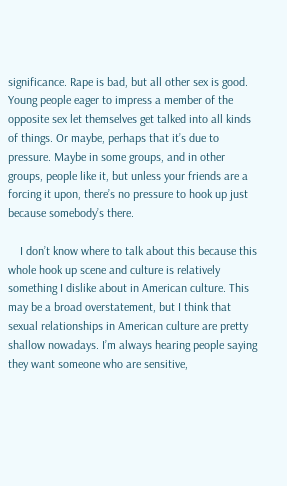significance. Rape is bad, but all other sex is good. Young people eager to impress a member of the opposite sex let themselves get talked into all kinds of things. Or maybe, perhaps that it’s due to pressure. Maybe in some groups, and in other groups, people like it, but unless your friends are a forcing it upon, there’s no pressure to hook up just because somebody’s there.

    I don’t know where to talk about this because this whole hook up scene and culture is relatively something I dislike about in American culture. This may be a broad overstatement, but I think that sexual relationships in American culture are pretty shallow nowadays. I’m always hearing people saying they want someone who are sensitive,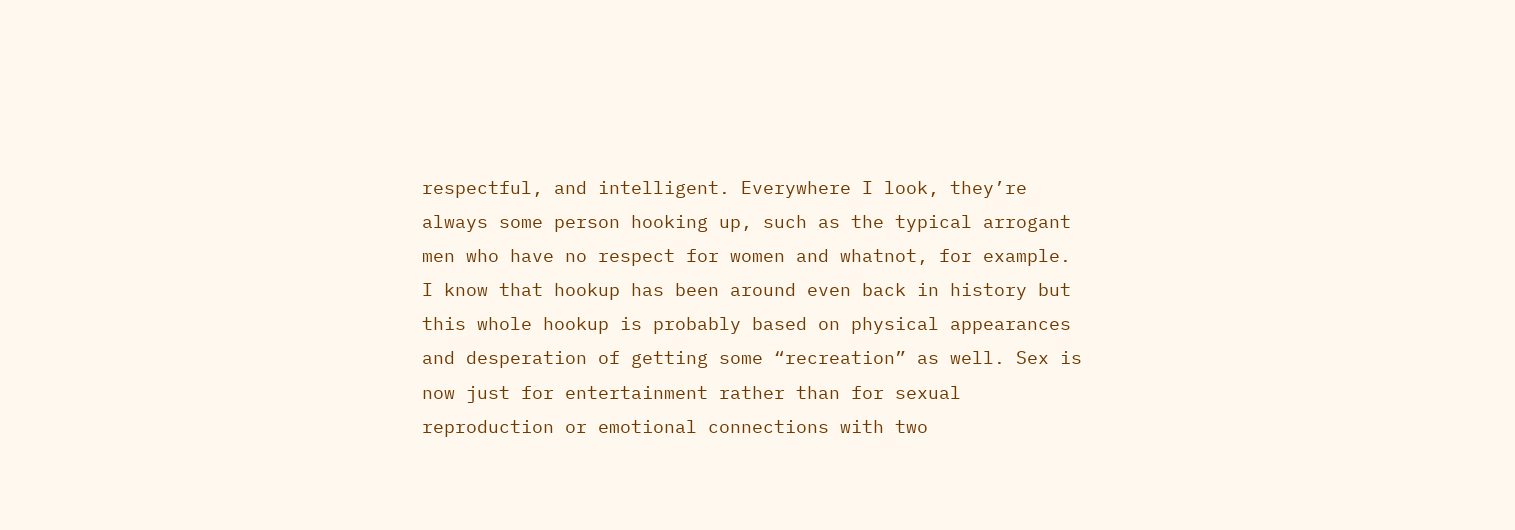respectful, and intelligent. Everywhere I look, they’re always some person hooking up, such as the typical arrogant men who have no respect for women and whatnot, for example. I know that hookup has been around even back in history but this whole hookup is probably based on physical appearances and desperation of getting some “recreation” as well. Sex is now just for entertainment rather than for sexual reproduction or emotional connections with two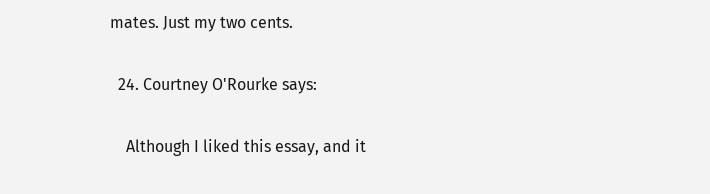mates. Just my two cents.

  24. Courtney O'Rourke says:

    Although I liked this essay, and it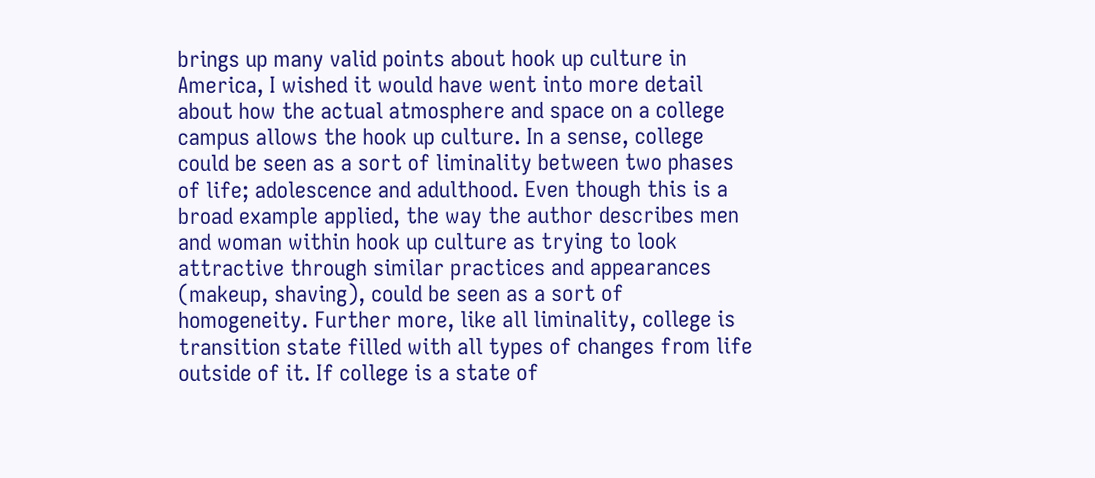brings up many valid points about hook up culture in America, I wished it would have went into more detail about how the actual atmosphere and space on a college campus allows the hook up culture. In a sense, college could be seen as a sort of liminality between two phases of life; adolescence and adulthood. Even though this is a broad example applied, the way the author describes men and woman within hook up culture as trying to look attractive through similar practices and appearances (makeup, shaving), could be seen as a sort of homogeneity. Further more, like all liminality, college is transition state filled with all types of changes from life outside of it. If college is a state of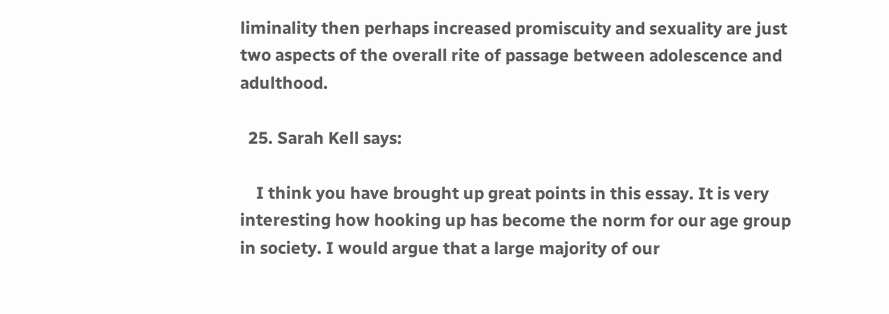liminality then perhaps increased promiscuity and sexuality are just two aspects of the overall rite of passage between adolescence and adulthood.

  25. Sarah Kell says:

    I think you have brought up great points in this essay. It is very interesting how hooking up has become the norm for our age group in society. I would argue that a large majority of our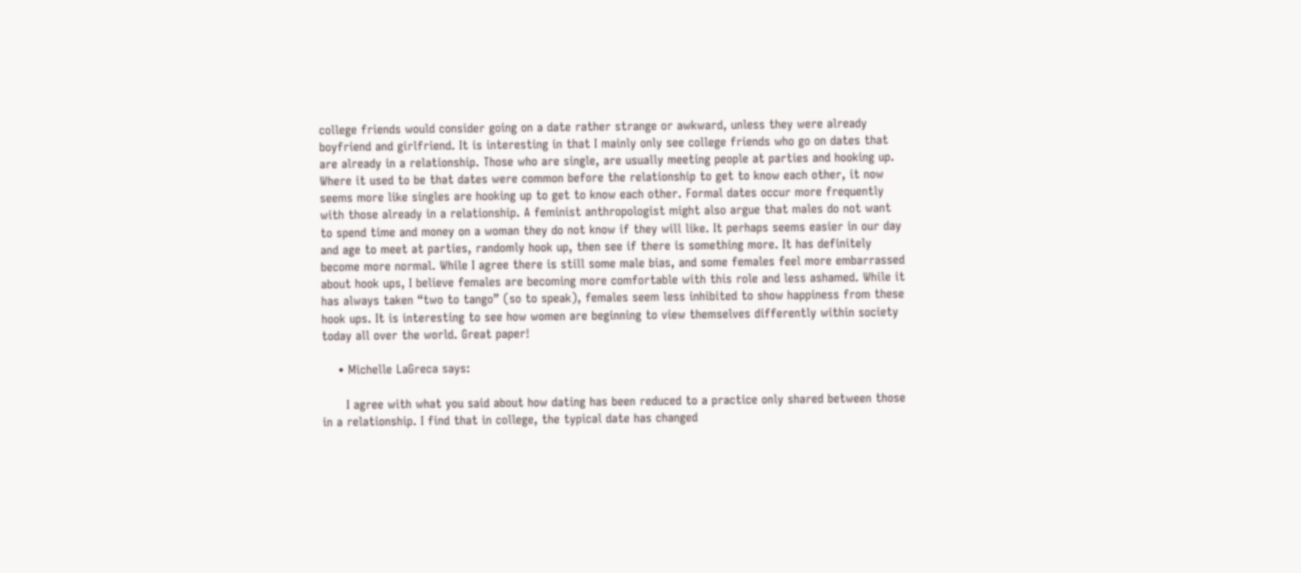college friends would consider going on a date rather strange or awkward, unless they were already boyfriend and girlfriend. It is interesting in that I mainly only see college friends who go on dates that are already in a relationship. Those who are single, are usually meeting people at parties and hooking up. Where it used to be that dates were common before the relationship to get to know each other, it now seems more like singles are hooking up to get to know each other. Formal dates occur more frequently with those already in a relationship. A feminist anthropologist might also argue that males do not want to spend time and money on a woman they do not know if they will like. It perhaps seems easier in our day and age to meet at parties, randomly hook up, then see if there is something more. It has definitely become more normal. While I agree there is still some male bias, and some females feel more embarrassed about hook ups, I believe females are becoming more comfortable with this role and less ashamed. While it has always taken “two to tango” (so to speak), females seem less inhibited to show happiness from these hook ups. It is interesting to see how women are beginning to view themselves differently within society today all over the world. Great paper!

    • Michelle LaGreca says:

      I agree with what you said about how dating has been reduced to a practice only shared between those in a relationship. I find that in college, the typical date has changed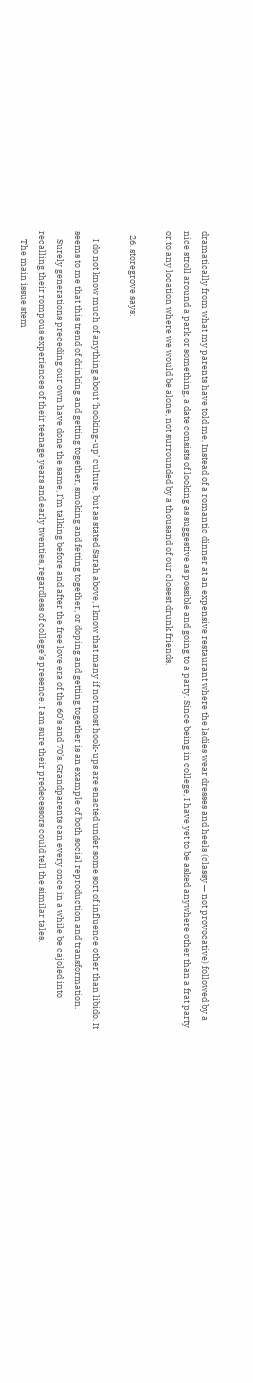dramatically from what my parents have told me. Instead of a romantic dinner at an expensive restaurant where the ladies wear dresses and heels (classy — not provocative) followed by a nice stroll around a park or something, a date consists of looking as suggestive as possible and going to a party. Since being in college, I have yet to be asked anywhere other than a frat party or to any location where we would be alone, not surrounded by a thousand of our closest drunk friends.

  26. storegrove says:

    I do not know much of anything about ‘hooking-up’ culture, but as stated Sarah above, I know that many if not most hook-ups are enacted under some sort of influence other than libido. It seems to me that this trend of drinking and getting together, smoking and fetting together, or doping and getting together is an example of both social reproduction and transformation.
    Surely generations preceding our own have done the same, I’m talking before and after the free love era of the 60’s and 70’s. Grandparents can every once in a while be cajoled into recalling their rompous experiences of their teenage years and early twenties, regardless of college’s presence. I am sure their predecessors could tell the similar tales.
    The main issue stem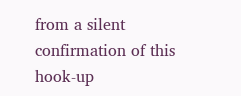from a silent confirmation of this hook-up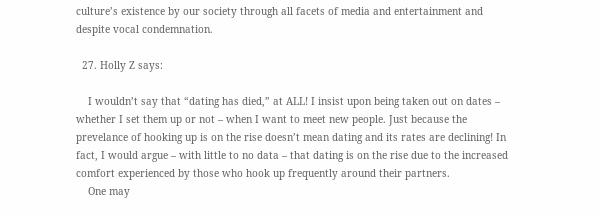culture’s existence by our society through all facets of media and entertainment and despite vocal condemnation.

  27. Holly Z says:

    I wouldn’t say that “dating has died,” at ALL! I insist upon being taken out on dates – whether I set them up or not – when I want to meet new people. Just because the prevelance of hooking up is on the rise doesn’t mean dating and its rates are declining! In fact, I would argue – with little to no data – that dating is on the rise due to the increased comfort experienced by those who hook up frequently around their partners.
    One may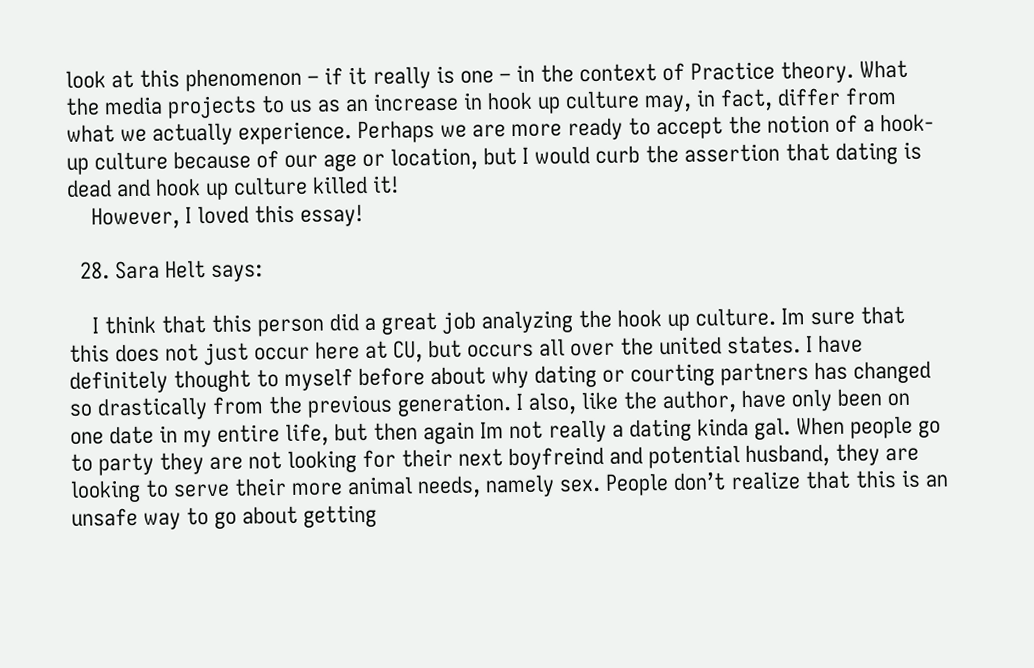look at this phenomenon – if it really is one – in the context of Practice theory. What the media projects to us as an increase in hook up culture may, in fact, differ from what we actually experience. Perhaps we are more ready to accept the notion of a hook-up culture because of our age or location, but I would curb the assertion that dating is dead and hook up culture killed it!
    However, I loved this essay!

  28. Sara Helt says:

    I think that this person did a great job analyzing the hook up culture. Im sure that this does not just occur here at CU, but occurs all over the united states. I have definitely thought to myself before about why dating or courting partners has changed so drastically from the previous generation. I also, like the author, have only been on one date in my entire life, but then again Im not really a dating kinda gal. When people go to party they are not looking for their next boyfreind and potential husband, they are looking to serve their more animal needs, namely sex. People don’t realize that this is an unsafe way to go about getting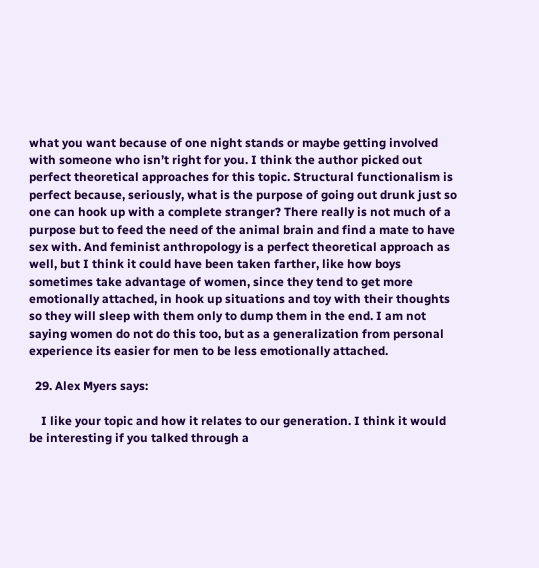what you want because of one night stands or maybe getting involved with someone who isn’t right for you. I think the author picked out perfect theoretical approaches for this topic. Structural functionalism is perfect because, seriously, what is the purpose of going out drunk just so one can hook up with a complete stranger? There really is not much of a purpose but to feed the need of the animal brain and find a mate to have sex with. And feminist anthropology is a perfect theoretical approach as well, but I think it could have been taken farther, like how boys sometimes take advantage of women, since they tend to get more emotionally attached, in hook up situations and toy with their thoughts so they will sleep with them only to dump them in the end. I am not saying women do not do this too, but as a generalization from personal experience its easier for men to be less emotionally attached.

  29. Alex Myers says:

    I like your topic and how it relates to our generation. I think it would be interesting if you talked through a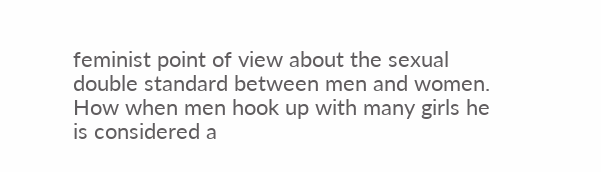feminist point of view about the sexual double standard between men and women. How when men hook up with many girls he is considered a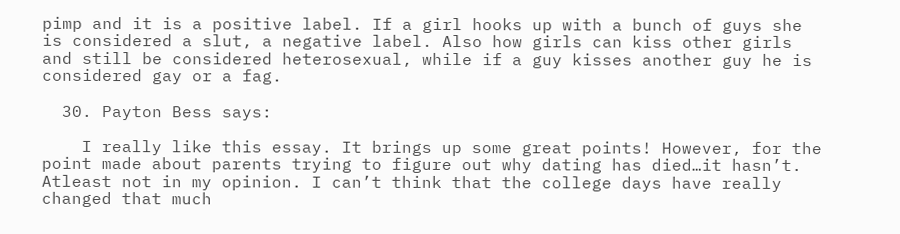pimp and it is a positive label. If a girl hooks up with a bunch of guys she is considered a slut, a negative label. Also how girls can kiss other girls and still be considered heterosexual, while if a guy kisses another guy he is considered gay or a fag.

  30. Payton Bess says:

    I really like this essay. It brings up some great points! However, for the point made about parents trying to figure out why dating has died…it hasn’t. Atleast not in my opinion. I can’t think that the college days have really changed that much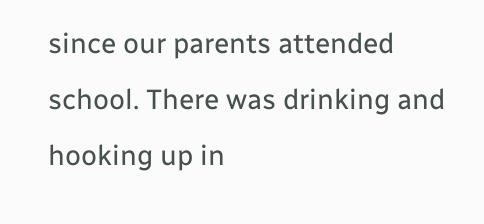since our parents attended school. There was drinking and hooking up in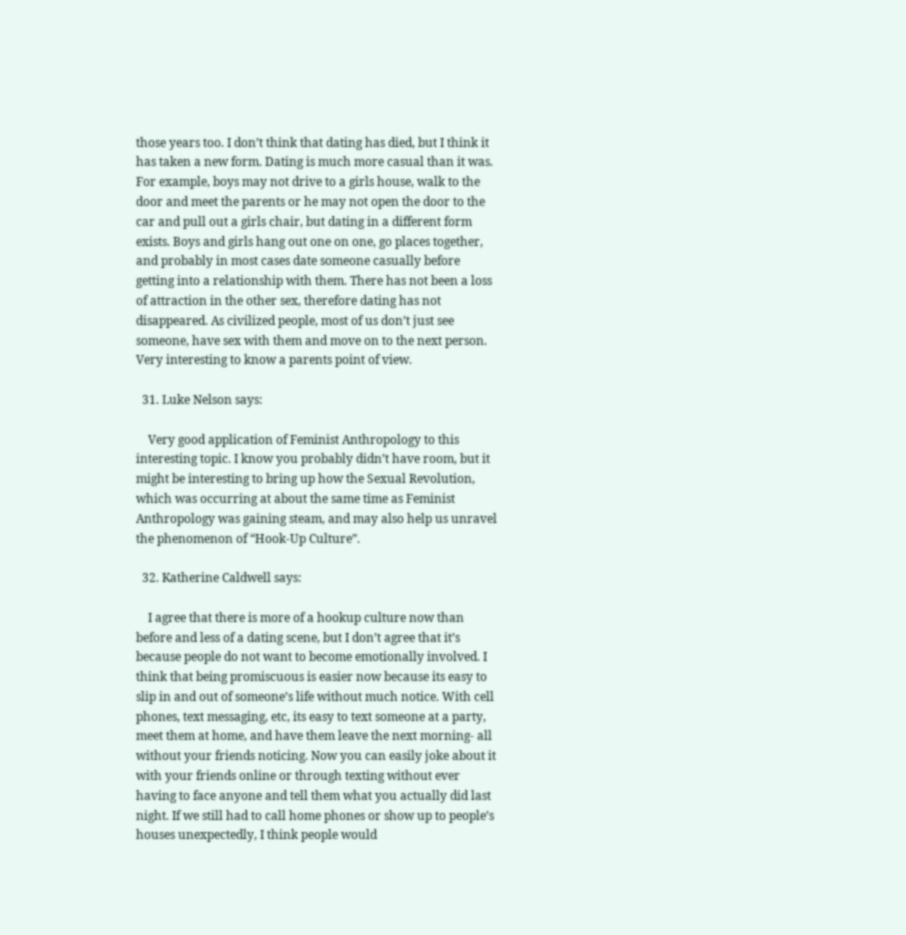those years too. I don’t think that dating has died, but I think it has taken a new form. Dating is much more casual than it was. For example, boys may not drive to a girls house, walk to the door and meet the parents or he may not open the door to the car and pull out a girls chair, but dating in a different form exists. Boys and girls hang out one on one, go places together, and probably in most cases date someone casually before getting into a relationship with them. There has not been a loss of attraction in the other sex, therefore dating has not disappeared. As civilized people, most of us don’t just see someone, have sex with them and move on to the next person. Very interesting to know a parents point of view.

  31. Luke Nelson says:

    Very good application of Feminist Anthropology to this interesting topic. I know you probably didn’t have room, but it might be interesting to bring up how the Sexual Revolution, which was occurring at about the same time as Feminist Anthropology was gaining steam, and may also help us unravel the phenomenon of “Hook-Up Culture”.

  32. Katherine Caldwell says:

    I agree that there is more of a hookup culture now than before and less of a dating scene, but I don’t agree that it’s because people do not want to become emotionally involved. I think that being promiscuous is easier now because its easy to slip in and out of someone’s life without much notice. With cell phones, text messaging, etc, its easy to text someone at a party, meet them at home, and have them leave the next morning- all without your friends noticing. Now you can easily joke about it with your friends online or through texting without ever having to face anyone and tell them what you actually did last night. If we still had to call home phones or show up to people’s houses unexpectedly, I think people would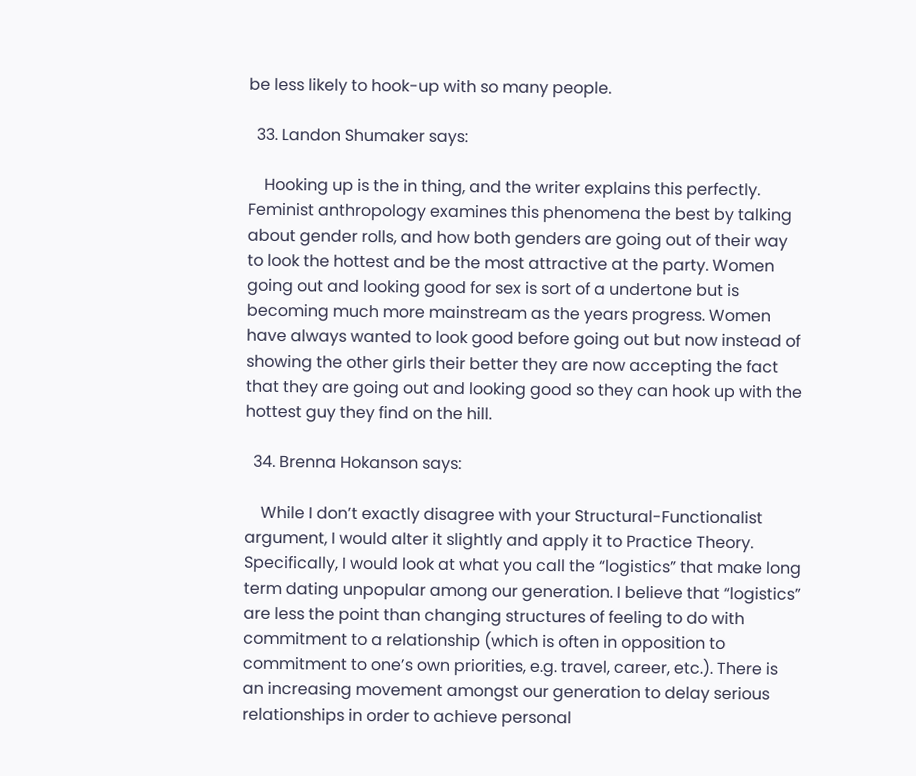be less likely to hook-up with so many people.

  33. Landon Shumaker says:

    Hooking up is the in thing, and the writer explains this perfectly. Feminist anthropology examines this phenomena the best by talking about gender rolls, and how both genders are going out of their way to look the hottest and be the most attractive at the party. Women going out and looking good for sex is sort of a undertone but is becoming much more mainstream as the years progress. Women have always wanted to look good before going out but now instead of showing the other girls their better they are now accepting the fact that they are going out and looking good so they can hook up with the hottest guy they find on the hill.

  34. Brenna Hokanson says:

    While I don’t exactly disagree with your Structural-Functionalist argument, I would alter it slightly and apply it to Practice Theory. Specifically, I would look at what you call the “logistics” that make long term dating unpopular among our generation. I believe that “logistics” are less the point than changing structures of feeling to do with commitment to a relationship (which is often in opposition to commitment to one’s own priorities, e.g. travel, career, etc.). There is an increasing movement amongst our generation to delay serious relationships in order to achieve personal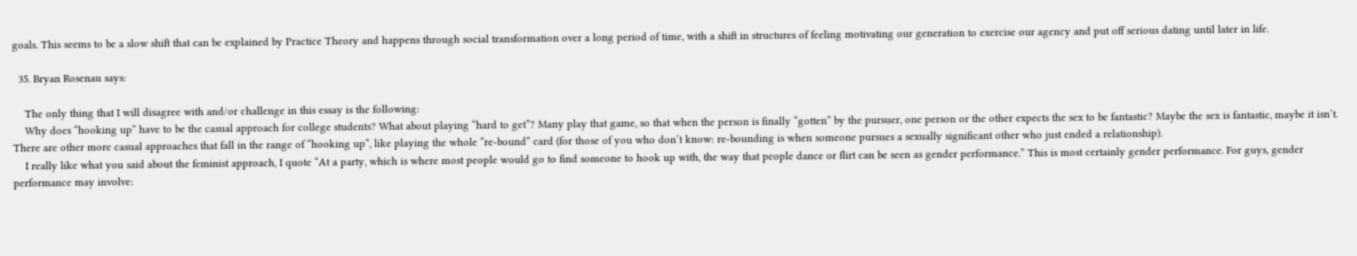goals. This seems to be a slow shift that can be explained by Practice Theory and happens through social transformation over a long period of time, with a shift in structures of feeling motivating our generation to exercise our agency and put off serious dating until later in life.

  35. Bryan Rosenau says:

    The only thing that I will disagree with and/or challenge in this essay is the following:
    Why does “hooking up” have to be the casual approach for college students? What about playing “hard to get”? Many play that game, so that when the person is finally “gotten” by the pursuer, one person or the other expects the sex to be fantastic? Maybe the sex is fantastic, maybe it isn’t. There are other more casual approaches that fall in the range of “hooking up”, like playing the whole “re-bound” card (for those of you who don’t know: re-bounding is when someone pursues a sexually significant other who just ended a relationship).
    I really like what you said about the feminist approach, I quote “At a party, which is where most people would go to find someone to hook up with, the way that people dance or flirt can be seen as gender performance.” This is most certainly gender performance. For guys, gender performance may involve: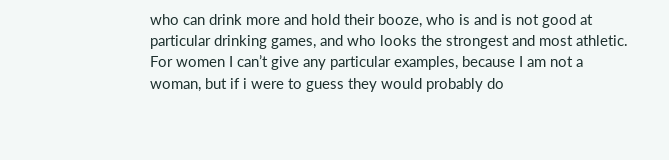who can drink more and hold their booze, who is and is not good at particular drinking games, and who looks the strongest and most athletic. For women I can’t give any particular examples, because I am not a woman, but if i were to guess they would probably do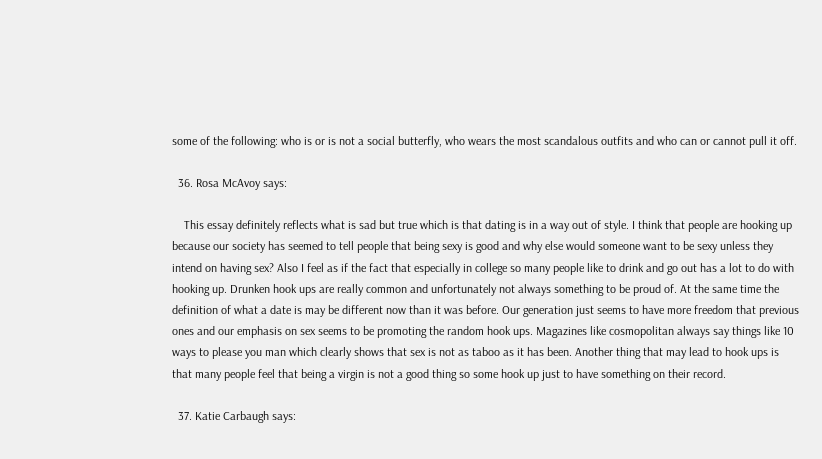some of the following: who is or is not a social butterfly, who wears the most scandalous outfits and who can or cannot pull it off.

  36. Rosa McAvoy says:

    This essay definitely reflects what is sad but true which is that dating is in a way out of style. I think that people are hooking up because our society has seemed to tell people that being sexy is good and why else would someone want to be sexy unless they intend on having sex? Also I feel as if the fact that especially in college so many people like to drink and go out has a lot to do with hooking up. Drunken hook ups are really common and unfortunately not always something to be proud of. At the same time the definition of what a date is may be different now than it was before. Our generation just seems to have more freedom that previous ones and our emphasis on sex seems to be promoting the random hook ups. Magazines like cosmopolitan always say things like 10 ways to please you man which clearly shows that sex is not as taboo as it has been. Another thing that may lead to hook ups is that many people feel that being a virgin is not a good thing so some hook up just to have something on their record.

  37. Katie Carbaugh says: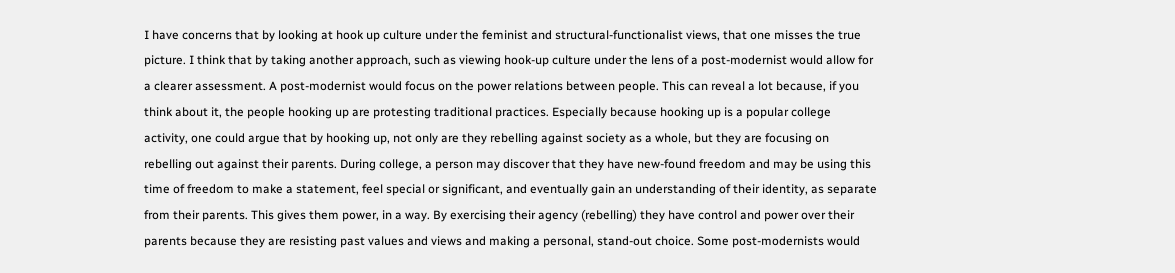I have concerns that by looking at hook up culture under the feminist and structural-functionalist views, that one misses the true picture. I think that by taking another approach, such as viewing hook-up culture under the lens of a post-modernist would allow for a clearer assessment. A post-modernist would focus on the power relations between people. This can reveal a lot because, if you think about it, the people hooking up are protesting traditional practices. Especially because hooking up is a popular college activity, one could argue that by hooking up, not only are they rebelling against society as a whole, but they are focusing on rebelling out against their parents. During college, a person may discover that they have new-found freedom and may be using this time of freedom to make a statement, feel special or significant, and eventually gain an understanding of their identity, as separate from their parents. This gives them power, in a way. By exercising their agency (rebelling) they have control and power over their parents because they are resisting past values and views and making a personal, stand-out choice. Some post-modernists would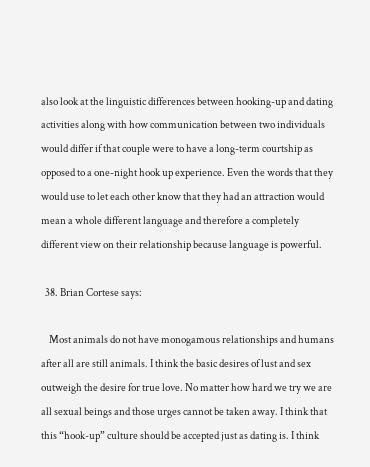also look at the linguistic differences between hooking-up and dating activities along with how communication between two individuals would differ if that couple were to have a long-term courtship as opposed to a one-night hook up experience. Even the words that they would use to let each other know that they had an attraction would mean a whole different language and therefore a completely different view on their relationship because language is powerful.

  38. Brian Cortese says:

    Most animals do not have monogamous relationships and humans after all are still animals. I think the basic desires of lust and sex outweigh the desire for true love. No matter how hard we try we are all sexual beings and those urges cannot be taken away. I think that this “hook-up” culture should be accepted just as dating is. I think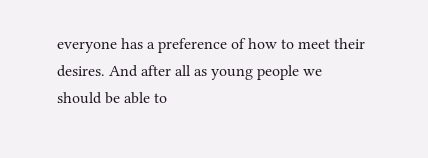everyone has a preference of how to meet their desires. And after all as young people we should be able to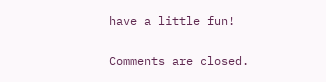have a little fun!

Comments are closed.